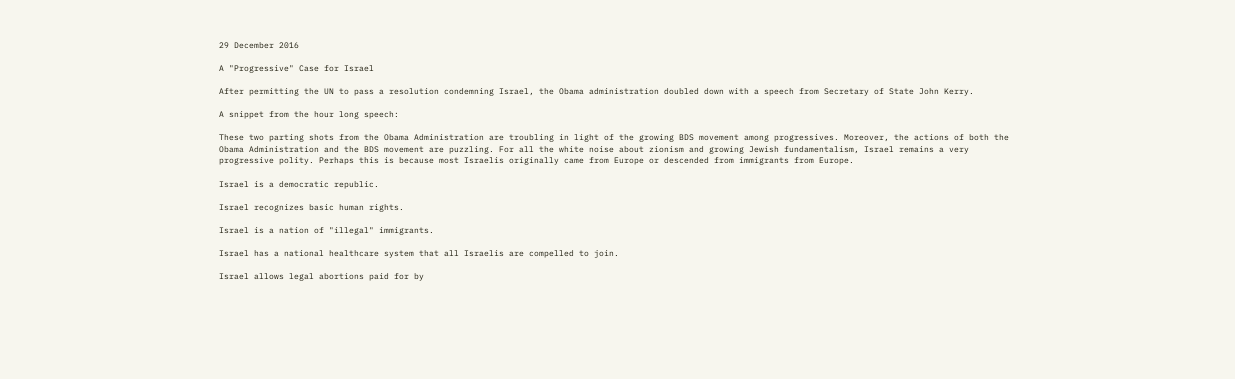29 December 2016

A "Progressive" Case for Israel

After permitting the UN to pass a resolution condemning Israel, the Obama administration doubled down with a speech from Secretary of State John Kerry.

A snippet from the hour long speech:

These two parting shots from the Obama Administration are troubling in light of the growing BDS movement among progressives. Moreover, the actions of both the Obama Administration and the BDS movement are puzzling. For all the white noise about zionism and growing Jewish fundamentalism, Israel remains a very progressive polity. Perhaps this is because most Israelis originally came from Europe or descended from immigrants from Europe.

Israel is a democratic republic.

Israel recognizes basic human rights.

Israel is a nation of "illegal" immigrants.

Israel has a national healthcare system that all Israelis are compelled to join.

Israel allows legal abortions paid for by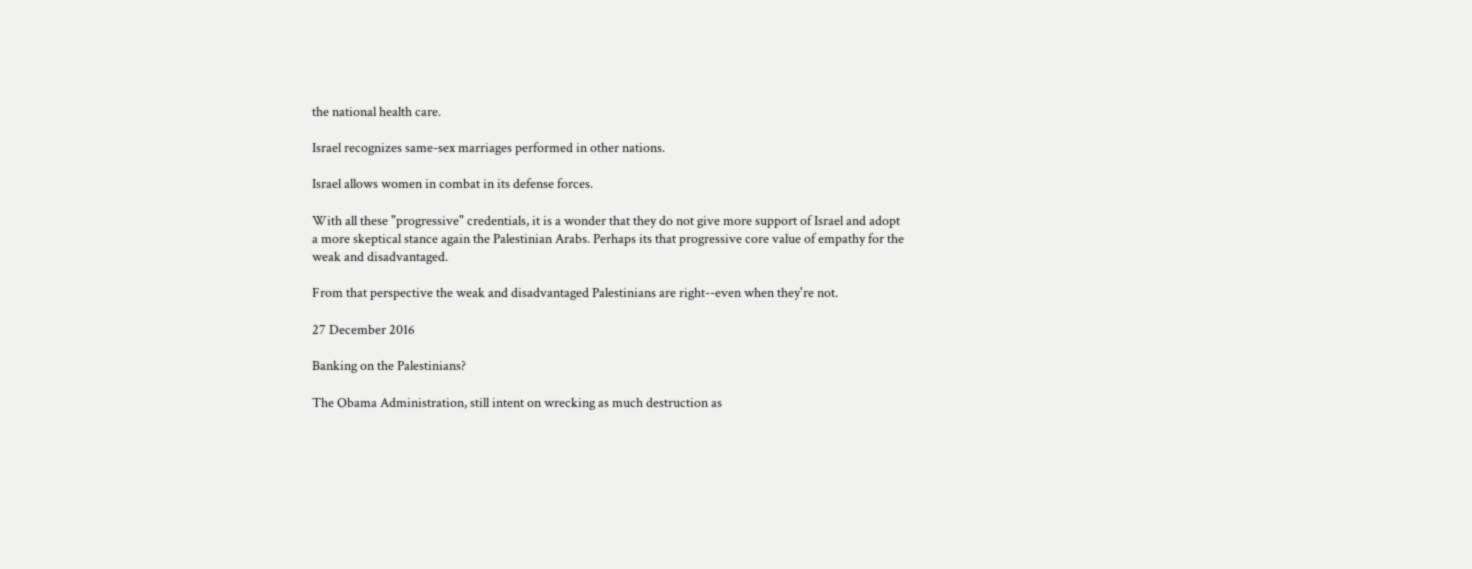the national health care.

Israel recognizes same-sex marriages performed in other nations.

Israel allows women in combat in its defense forces.

With all these "progressive" credentials, it is a wonder that they do not give more support of Israel and adopt a more skeptical stance again the Palestinian Arabs. Perhaps its that progressive core value of empathy for the weak and disadvantaged.

From that perspective the weak and disadvantaged Palestinians are right--even when they're not.

27 December 2016

Banking on the Palestinians?

The Obama Administration, still intent on wrecking as much destruction as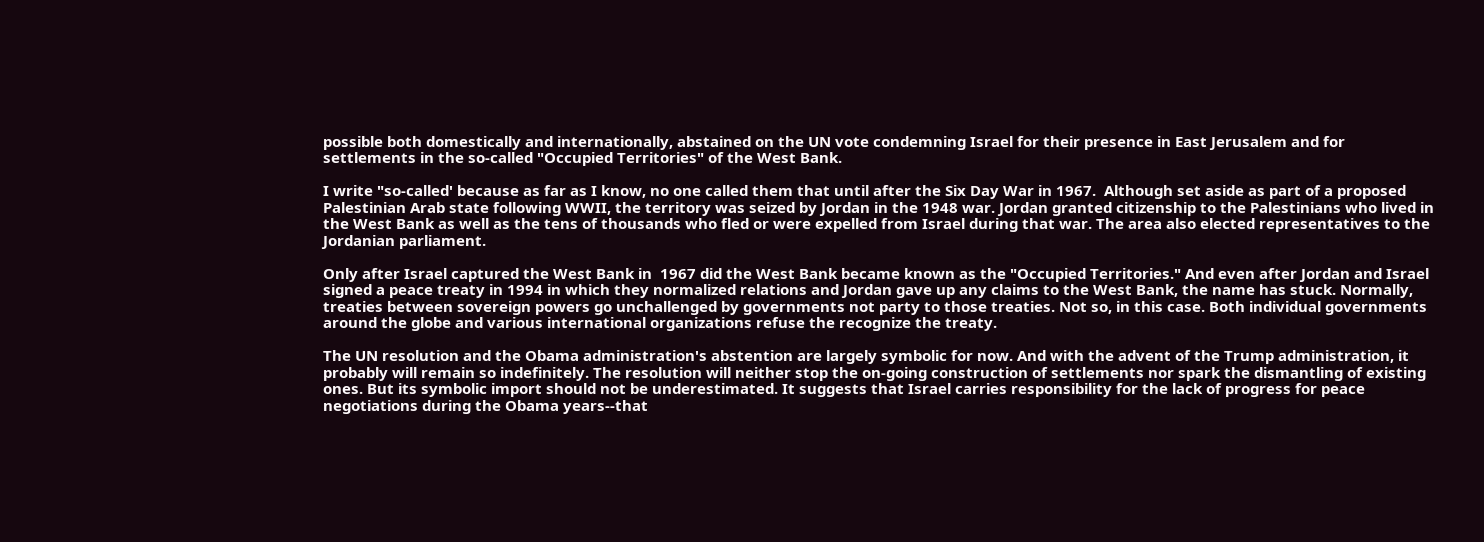possible both domestically and internationally, abstained on the UN vote condemning Israel for their presence in East Jerusalem and for settlements in the so-called "Occupied Territories" of the West Bank.

I write "so-called' because as far as I know, no one called them that until after the Six Day War in 1967.  Although set aside as part of a proposed Palestinian Arab state following WWII, the territory was seized by Jordan in the 1948 war. Jordan granted citizenship to the Palestinians who lived in the West Bank as well as the tens of thousands who fled or were expelled from Israel during that war. The area also elected representatives to the Jordanian parliament.

Only after Israel captured the West Bank in  1967 did the West Bank became known as the "Occupied Territories." And even after Jordan and Israel signed a peace treaty in 1994 in which they normalized relations and Jordan gave up any claims to the West Bank, the name has stuck. Normally, treaties between sovereign powers go unchallenged by governments not party to those treaties. Not so, in this case. Both individual governments around the globe and various international organizations refuse the recognize the treaty.

The UN resolution and the Obama administration's abstention are largely symbolic for now. And with the advent of the Trump administration, it probably will remain so indefinitely. The resolution will neither stop the on-going construction of settlements nor spark the dismantling of existing ones. But its symbolic import should not be underestimated. It suggests that Israel carries responsibility for the lack of progress for peace negotiations during the Obama years--that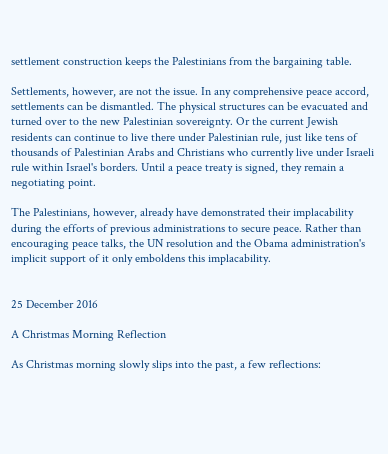settlement construction keeps the Palestinians from the bargaining table.

Settlements, however, are not the issue. In any comprehensive peace accord, settlements can be dismantled. The physical structures can be evacuated and turned over to the new Palestinian sovereignty. Or the current Jewish residents can continue to live there under Palestinian rule, just like tens of thousands of Palestinian Arabs and Christians who currently live under Israeli rule within Israel's borders. Until a peace treaty is signed, they remain a negotiating point.

The Palestinians, however, already have demonstrated their implacability during the efforts of previous administrations to secure peace. Rather than encouraging peace talks, the UN resolution and the Obama administration's implicit support of it only emboldens this implacability.


25 December 2016

A Christmas Morning Reflection

As Christmas morning slowly slips into the past, a few reflections: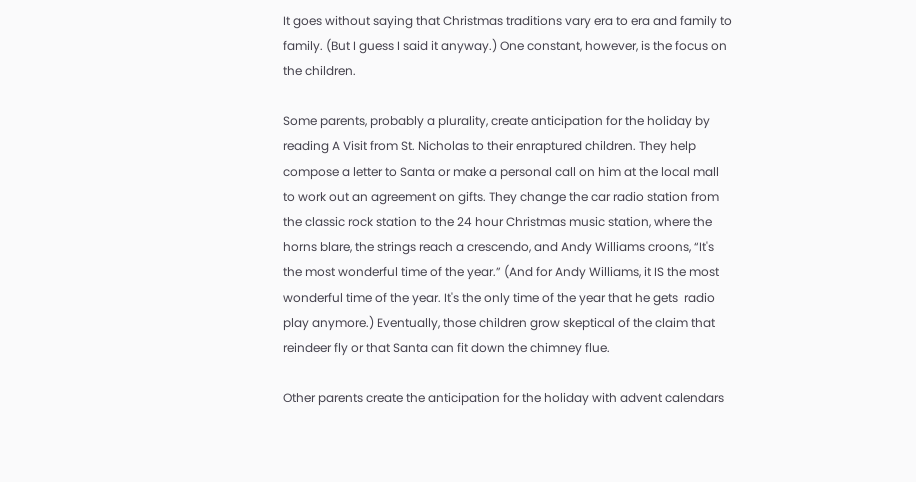It goes without saying that Christmas traditions vary era to era and family to family. (But I guess I said it anyway.) One constant, however, is the focus on the children.

Some parents, probably a plurality, create anticipation for the holiday by reading A Visit from St. Nicholas to their enraptured children. They help compose a letter to Santa or make a personal call on him at the local mall to work out an agreement on gifts. They change the car radio station from the classic rock station to the 24 hour Christmas music station, where the horns blare, the strings reach a crescendo, and Andy Williams croons, “It's the most wonderful time of the year.” (And for Andy Williams, it IS the most wonderful time of the year. It's the only time of the year that he gets  radio play anymore.) Eventually, those children grow skeptical of the claim that reindeer fly or that Santa can fit down the chimney flue.

Other parents create the anticipation for the holiday with advent calendars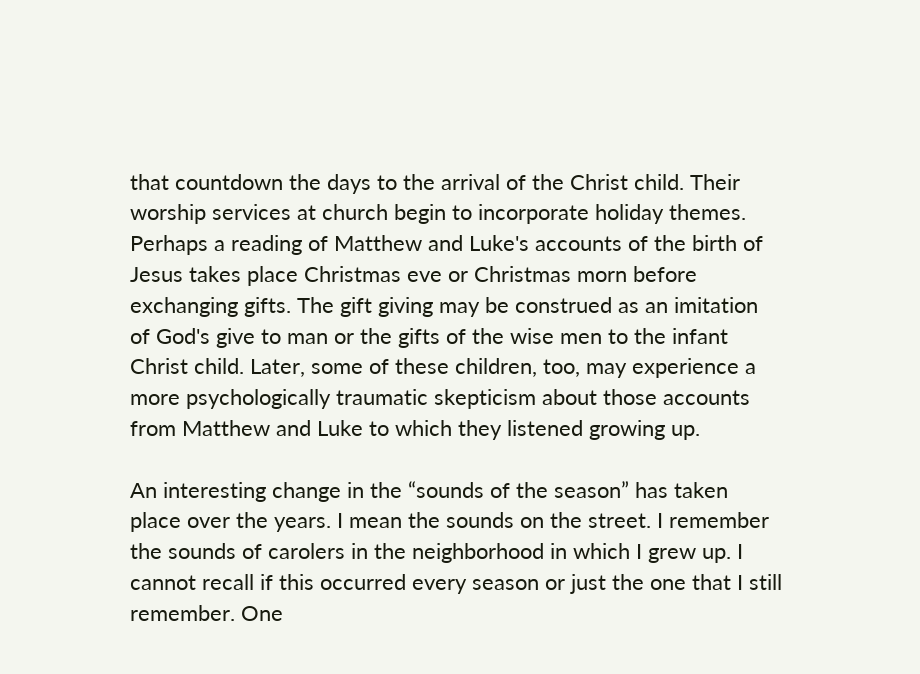that countdown the days to the arrival of the Christ child. Their worship services at church begin to incorporate holiday themes. Perhaps a reading of Matthew and Luke's accounts of the birth of Jesus takes place Christmas eve or Christmas morn before exchanging gifts. The gift giving may be construed as an imitation of God's give to man or the gifts of the wise men to the infant Christ child. Later, some of these children, too, may experience a more psychologically traumatic skepticism about those accounts from Matthew and Luke to which they listened growing up.

An interesting change in the “sounds of the season” has taken place over the years. I mean the sounds on the street. I remember the sounds of carolers in the neighborhood in which I grew up. I cannot recall if this occurred every season or just the one that I still remember. One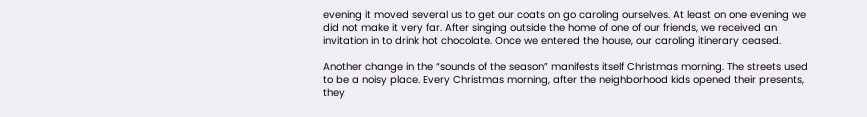evening it moved several us to get our coats on go caroling ourselves. At least on one evening we did not make it very far. After singing outside the home of one of our friends, we received an invitation in to drink hot chocolate. Once we entered the house, our caroling itinerary ceased.

Another change in the “sounds of the season” manifests itself Christmas morning. The streets used to be a noisy place. Every Christmas morning, after the neighborhood kids opened their presents, they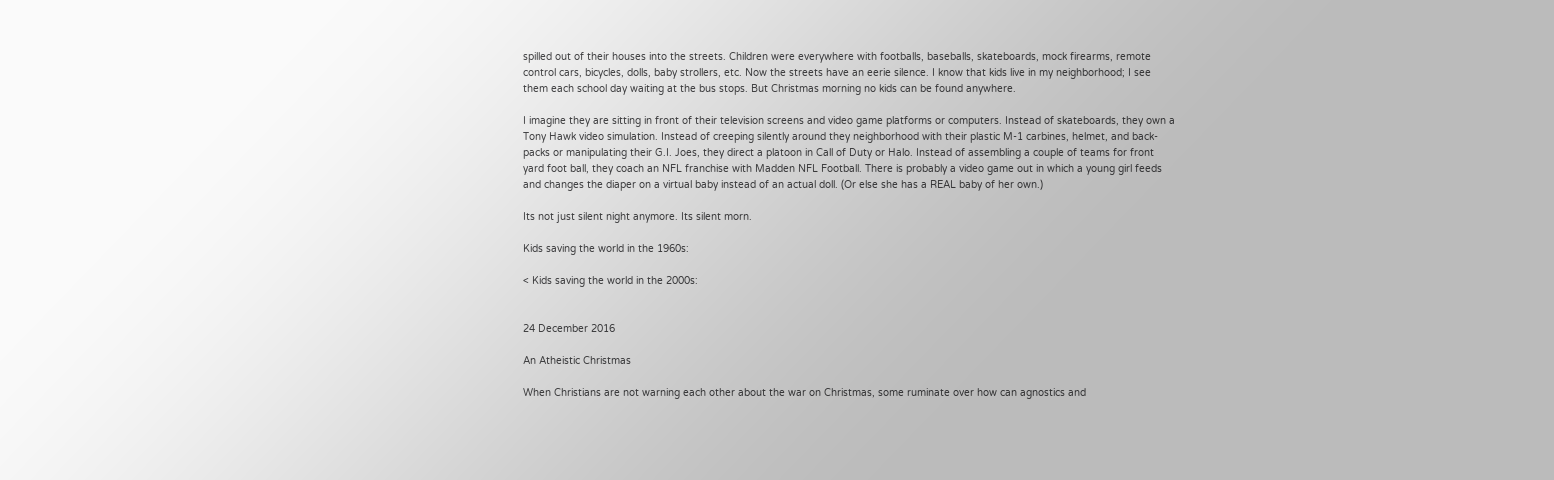spilled out of their houses into the streets. Children were everywhere with footballs, baseballs, skateboards, mock firearms, remote control cars, bicycles, dolls, baby strollers, etc. Now the streets have an eerie silence. I know that kids live in my neighborhood; I see them each school day waiting at the bus stops. But Christmas morning no kids can be found anywhere.

I imagine they are sitting in front of their television screens and video game platforms or computers. Instead of skateboards, they own a Tony Hawk video simulation. Instead of creeping silently around they neighborhood with their plastic M-1 carbines, helmet, and back-packs or manipulating their G.I. Joes, they direct a platoon in Call of Duty or Halo. Instead of assembling a couple of teams for front yard foot ball, they coach an NFL franchise with Madden NFL Football. There is probably a video game out in which a young girl feeds and changes the diaper on a virtual baby instead of an actual doll. (Or else she has a REAL baby of her own.)

Its not just silent night anymore. Its silent morn.

Kids saving the world in the 1960s:

< Kids saving the world in the 2000s:


24 December 2016

An Atheistic Christmas

When Christians are not warning each other about the war on Christmas, some ruminate over how can agnostics and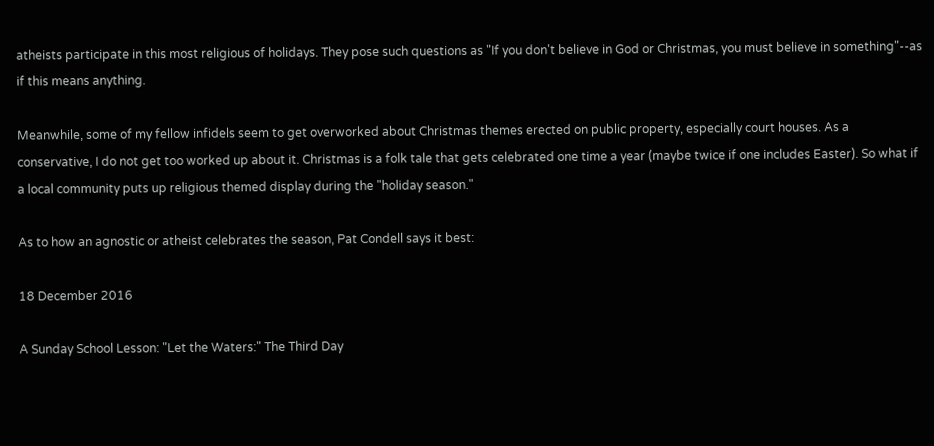atheists participate in this most religious of holidays. They pose such questions as "If you don't believe in God or Christmas, you must believe in something"--as if this means anything.

Meanwhile, some of my fellow infidels seem to get overworked about Christmas themes erected on public property, especially court houses. As a conservative, I do not get too worked up about it. Christmas is a folk tale that gets celebrated one time a year (maybe twice if one includes Easter). So what if a local community puts up religious themed display during the "holiday season."

As to how an agnostic or atheist celebrates the season, Pat Condell says it best:

18 December 2016

A Sunday School Lesson: "Let the Waters:" The Third Day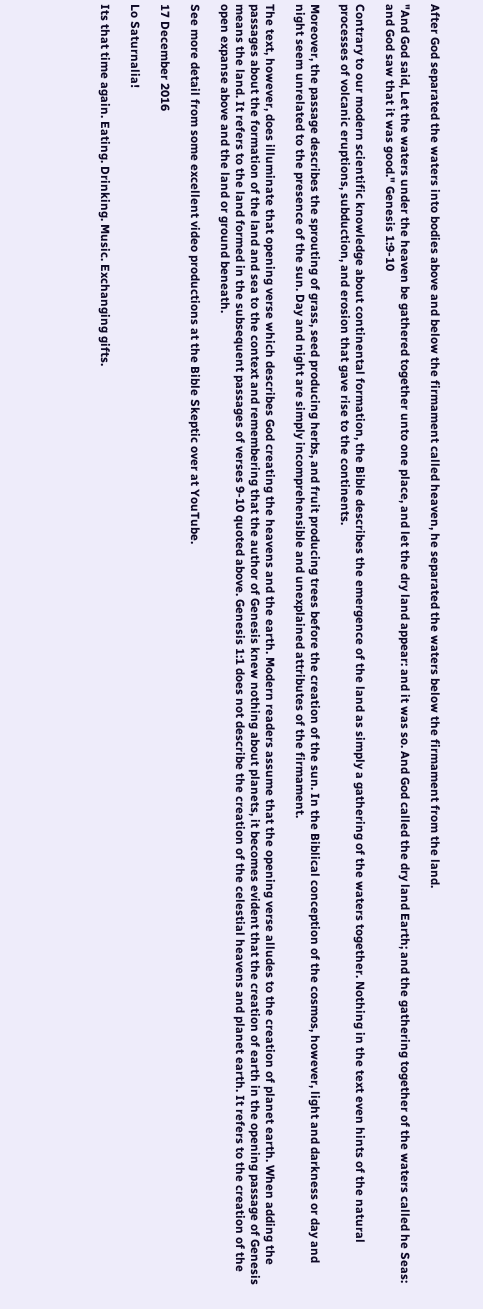After God separated the waters into bodies above and below the firmament called heaven, he separated the waters below the firmament from the land.

"And God said, Let the waters under the heaven be gathered together unto one place, and let the dry land appear: and it was so. And God called the dry land Earth; and the gathering together of the waters called he Seas: and God saw that it was good." Genesis 1:9-10

Contrary to our modern scientific knowledge about continental formation, the Bible describes the emergence of the land as simply a gathering of the waters together. Nothing in the text even hints of the natural processes of volcanic eruptions, subduction, and erosion that gave rise to the continents.

Moreover, the passage describes the sprouting of grass, seed producing herbs, and fruit producing trees before the creation of the sun. In the Biblical conception of the cosmos, however, light and darkness or day and night seem unrelated to the presence of the sun. Day and night are simply incomprehensible and unexplained attributes of the firmament.

The text, however, does illuminate that opening verse which describes God creating the heavens and the earth. Modern readers assume that the opening verse alludes to the creation of planet earth. When adding the passages about the formation of the land and sea to the context and remembering that the author of Genesis knew nothing about planets, it becomes evident that the creation of earth in the opening passage of Genesis means the land. It refers to the land formed in the subsequent passages of verses 9-10 quoted above. Genesis 1:1 does not describe the creation of the celestial heavens and planet earth. It refers to the creation of the open expanse above and the land or ground beneath.

See more detail from some excellent video productions at the Bible Skeptic over at YouTube.

17 December 2016

Lo Saturnalia!

Its that time again. Eating. Drinking. Music. Exchanging gifts.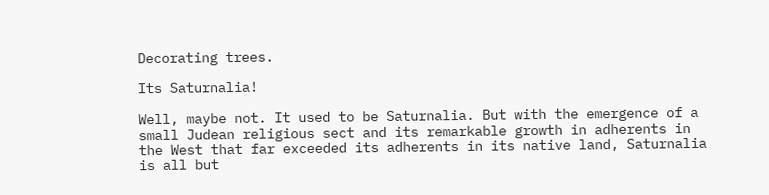Decorating trees.

Its Saturnalia!

Well, maybe not. It used to be Saturnalia. But with the emergence of a small Judean religious sect and its remarkable growth in adherents in the West that far exceeded its adherents in its native land, Saturnalia is all but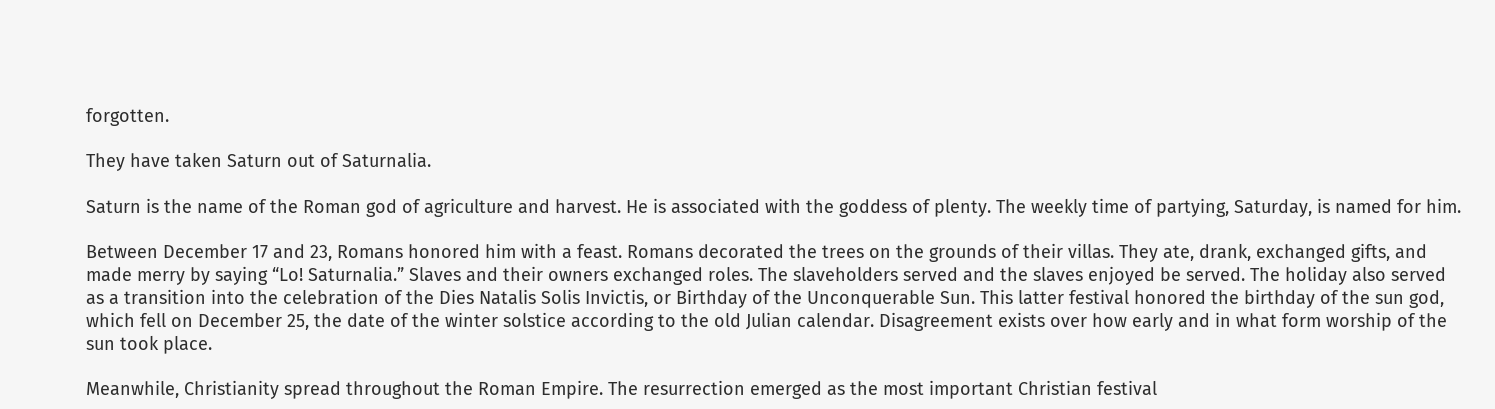forgotten.

They have taken Saturn out of Saturnalia.

Saturn is the name of the Roman god of agriculture and harvest. He is associated with the goddess of plenty. The weekly time of partying, Saturday, is named for him.

Between December 17 and 23, Romans honored him with a feast. Romans decorated the trees on the grounds of their villas. They ate, drank, exchanged gifts, and made merry by saying “Lo! Saturnalia.” Slaves and their owners exchanged roles. The slaveholders served and the slaves enjoyed be served. The holiday also served as a transition into the celebration of the Dies Natalis Solis Invictis, or Birthday of the Unconquerable Sun. This latter festival honored the birthday of the sun god, which fell on December 25, the date of the winter solstice according to the old Julian calendar. Disagreement exists over how early and in what form worship of the sun took place.

Meanwhile, Christianity spread throughout the Roman Empire. The resurrection emerged as the most important Christian festival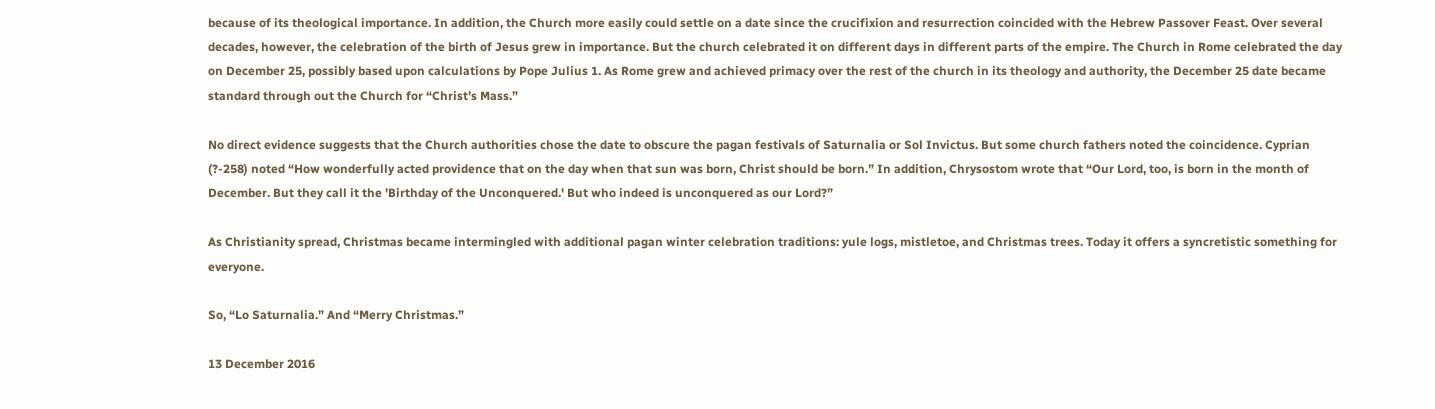because of its theological importance. In addition, the Church more easily could settle on a date since the crucifixion and resurrection coincided with the Hebrew Passover Feast. Over several decades, however, the celebration of the birth of Jesus grew in importance. But the church celebrated it on different days in different parts of the empire. The Church in Rome celebrated the day on December 25, possibly based upon calculations by Pope Julius 1. As Rome grew and achieved primacy over the rest of the church in its theology and authority, the December 25 date became standard through out the Church for “Christ’s Mass.”

No direct evidence suggests that the Church authorities chose the date to obscure the pagan festivals of Saturnalia or Sol Invictus. But some church fathers noted the coincidence. Cyprian (?-258) noted “How wonderfully acted providence that on the day when that sun was born, Christ should be born.” In addition, Chrysostom wrote that “Our Lord, too, is born in the month of December. But they call it the 'Birthday of the Unconquered.' But who indeed is unconquered as our Lord?”

As Christianity spread, Christmas became intermingled with additional pagan winter celebration traditions: yule logs, mistletoe, and Christmas trees. Today it offers a syncretistic something for everyone.

So, “Lo Saturnalia.” And “Merry Christmas.”

13 December 2016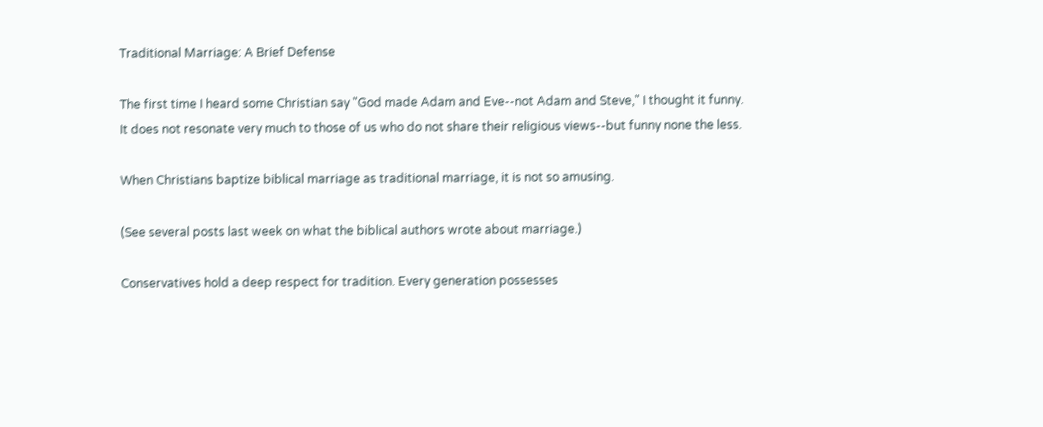Traditional Marriage: A Brief Defense

The first time I heard some Christian say "God made Adam and Eve--not Adam and Steve," I thought it funny. It does not resonate very much to those of us who do not share their religious views--but funny none the less.

When Christians baptize biblical marriage as traditional marriage, it is not so amusing.

(See several posts last week on what the biblical authors wrote about marriage.)

Conservatives hold a deep respect for tradition. Every generation possesses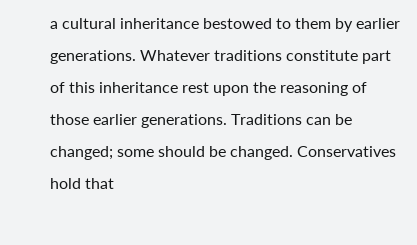a cultural inheritance bestowed to them by earlier generations. Whatever traditions constitute part of this inheritance rest upon the reasoning of those earlier generations. Traditions can be changed; some should be changed. Conservatives hold that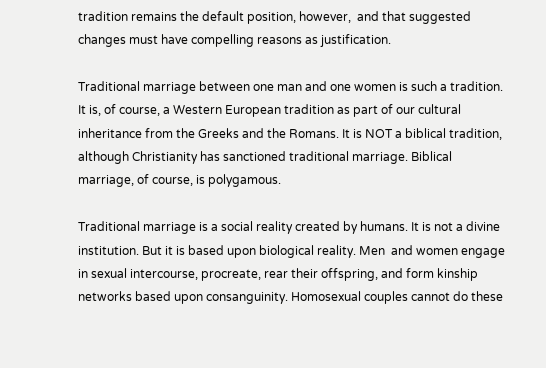tradition remains the default position, however,  and that suggested changes must have compelling reasons as justification.

Traditional marriage between one man and one women is such a tradition. It is, of course, a Western European tradition as part of our cultural inheritance from the Greeks and the Romans. It is NOT a biblical tradition, although Christianity has sanctioned traditional marriage. Biblical marriage, of course, is polygamous.

Traditional marriage is a social reality created by humans. It is not a divine institution. But it is based upon biological reality. Men  and women engage in sexual intercourse, procreate, rear their offspring, and form kinship networks based upon consanguinity. Homosexual couples cannot do these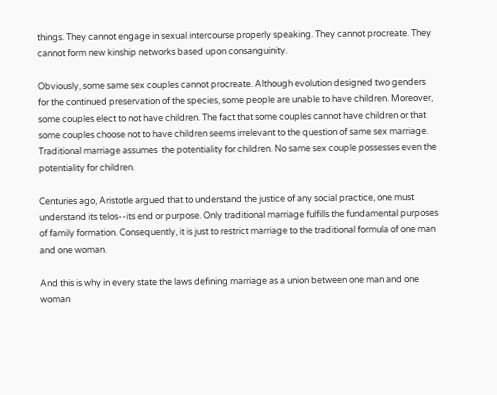things. They cannot engage in sexual intercourse properly speaking. They cannot procreate. They cannot form new kinship networks based upon consanguinity.

Obviously, some same sex couples cannot procreate. Although evolution designed two genders for the continued preservation of the species, some people are unable to have children. Moreover, some couples elect to not have children. The fact that some couples cannot have children or that some couples choose not to have children seems irrelevant to the question of same sex marriage. Traditional marriage assumes  the potentiality for children. No same sex couple possesses even the potentiality for children.

Centuries ago, Aristotle argued that to understand the justice of any social practice, one must understand its telos--its end or purpose. Only traditional marriage fulfills the fundamental purposes of family formation. Consequently, it is just to restrict marriage to the traditional formula of one man and one woman.

And this is why in every state the laws defining marriage as a union between one man and one woman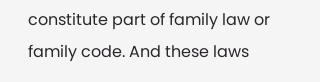constitute part of family law or family code. And these laws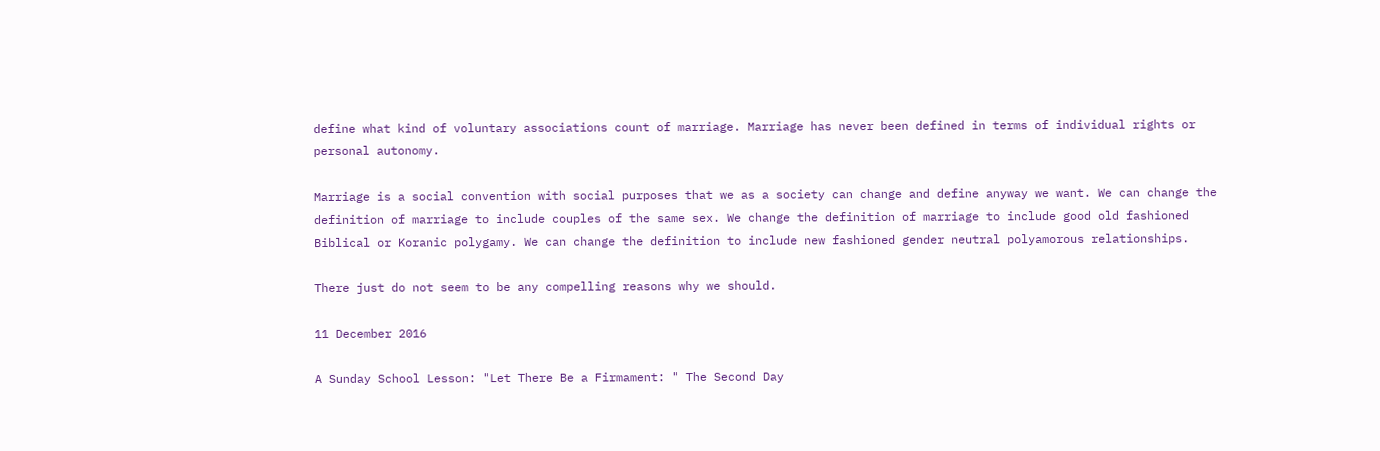define what kind of voluntary associations count of marriage. Marriage has never been defined in terms of individual rights or personal autonomy.

Marriage is a social convention with social purposes that we as a society can change and define anyway we want. We can change the definition of marriage to include couples of the same sex. We change the definition of marriage to include good old fashioned Biblical or Koranic polygamy. We can change the definition to include new fashioned gender neutral polyamorous relationships.

There just do not seem to be any compelling reasons why we should.

11 December 2016

A Sunday School Lesson: "Let There Be a Firmament: " The Second Day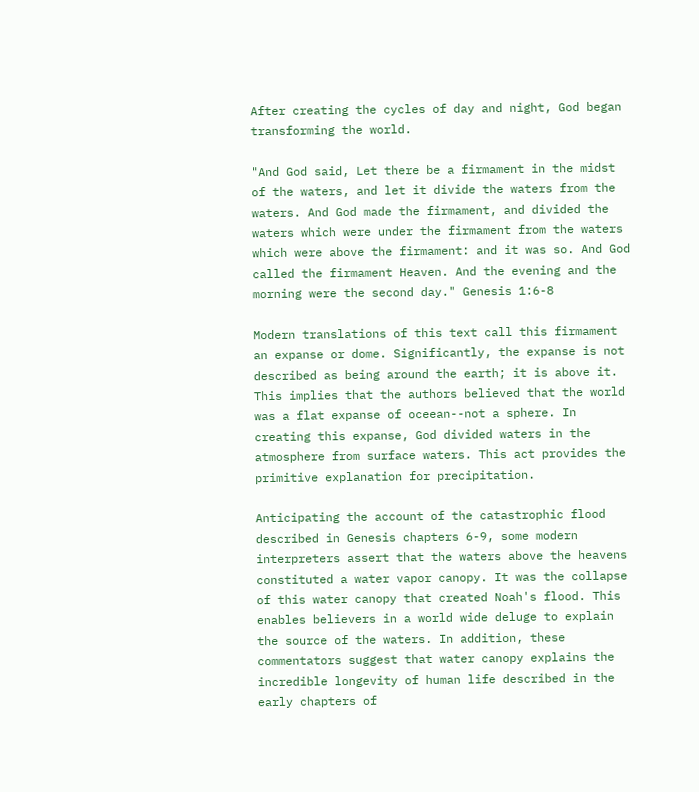After creating the cycles of day and night, God began transforming the world.

"And God said, Let there be a firmament in the midst of the waters, and let it divide the waters from the waters. And God made the firmament, and divided the waters which were under the firmament from the waters which were above the firmament: and it was so. And God called the firmament Heaven. And the evening and the morning were the second day." Genesis 1:6-8

Modern translations of this text call this firmament an expanse or dome. Significantly, the expanse is not described as being around the earth; it is above it. This implies that the authors believed that the world was a flat expanse of oceean--not a sphere. In creating this expanse, God divided waters in the atmosphere from surface waters. This act provides the primitive explanation for precipitation.

Anticipating the account of the catastrophic flood described in Genesis chapters 6-9, some modern interpreters assert that the waters above the heavens constituted a water vapor canopy. It was the collapse of this water canopy that created Noah's flood. This enables believers in a world wide deluge to explain the source of the waters. In addition, these commentators suggest that water canopy explains the incredible longevity of human life described in the early chapters of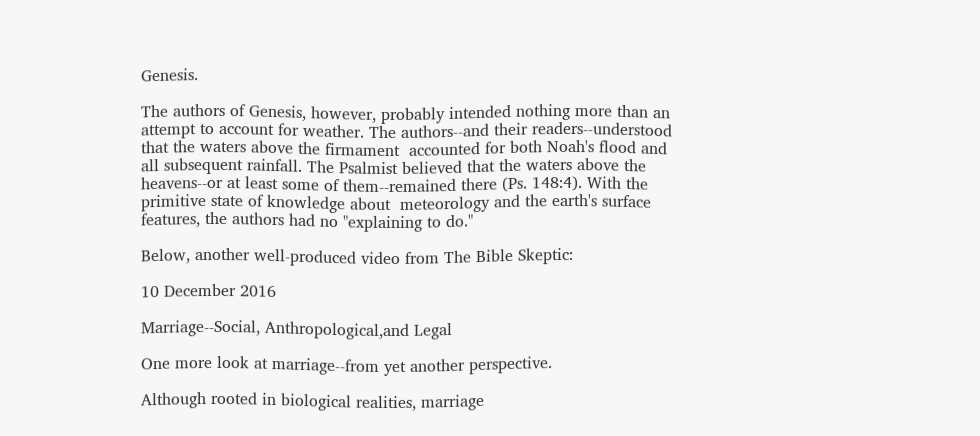Genesis.

The authors of Genesis, however, probably intended nothing more than an attempt to account for weather. The authors--and their readers--understood that the waters above the firmament  accounted for both Noah's flood and all subsequent rainfall. The Psalmist believed that the waters above the heavens--or at least some of them--remained there (Ps. 148:4). With the primitive state of knowledge about  meteorology and the earth's surface features, the authors had no "explaining to do."

Below, another well-produced video from The Bible Skeptic:

10 December 2016

Marriage--Social, Anthropological,and Legal

One more look at marriage--from yet another perspective.

Although rooted in biological realities, marriage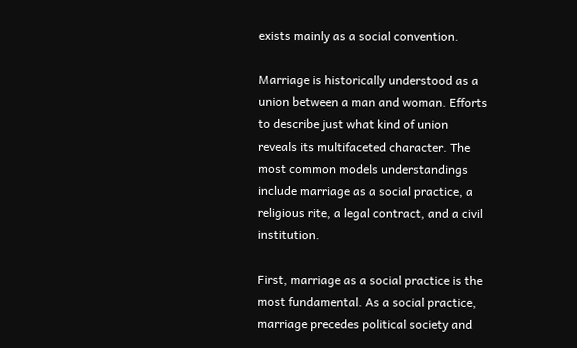exists mainly as a social convention.

Marriage is historically understood as a union between a man and woman. Efforts to describe just what kind of union reveals its multifaceted character. The most common models understandings include marriage as a social practice, a religious rite, a legal contract, and a civil institution.

First, marriage as a social practice is the most fundamental. As a social practice, marriage precedes political society and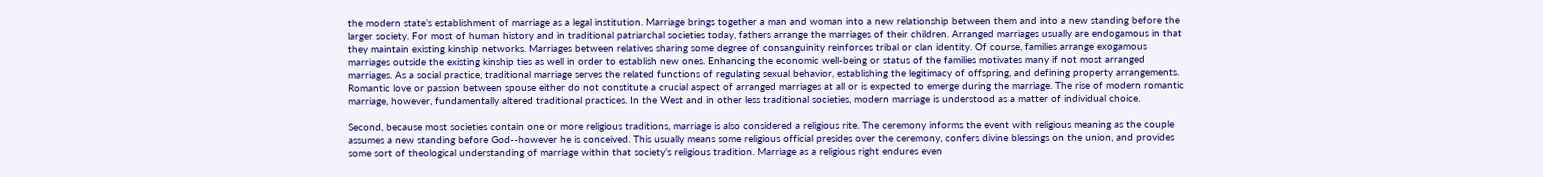the modern state’s establishment of marriage as a legal institution. Marriage brings together a man and woman into a new relationship between them and into a new standing before the larger society. For most of human history and in traditional patriarchal societies today, fathers arrange the marriages of their children. Arranged marriages usually are endogamous in that they maintain existing kinship networks. Marriages between relatives sharing some degree of consanguinity reinforces tribal or clan identity. Of course, families arrange exogamous marriages outside the existing kinship ties as well in order to establish new ones. Enhancing the economic well-being or status of the families motivates many if not most arranged marriages. As a social practice, traditional marriage serves the related functions of regulating sexual behavior, establishing the legitimacy of offspring, and defining property arrangements. Romantic love or passion between spouse either do not constitute a crucial aspect of arranged marriages at all or is expected to emerge during the marriage. The rise of modern romantic marriage, however, fundamentally altered traditional practices. In the West and in other less traditional societies, modern marriage is understood as a matter of individual choice.

Second, because most societies contain one or more religious traditions, marriage is also considered a religious rite. The ceremony informs the event with religious meaning as the couple assumes a new standing before God--however he is conceived. This usually means some religious official presides over the ceremony, confers divine blessings on the union, and provides some sort of theological understanding of marriage within that society‘s religious tradition. Marriage as a religious right endures even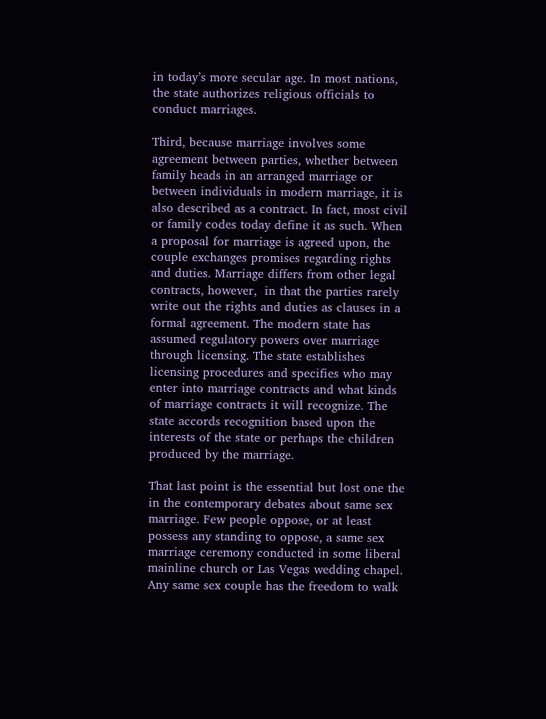in today’s more secular age. In most nations, the state authorizes religious officials to conduct marriages.

Third, because marriage involves some agreement between parties, whether between family heads in an arranged marriage or between individuals in modern marriage, it is also described as a contract. In fact, most civil or family codes today define it as such. When a proposal for marriage is agreed upon, the couple exchanges promises regarding rights and duties. Marriage differs from other legal contracts, however,  in that the parties rarely write out the rights and duties as clauses in a  formal agreement. The modern state has assumed regulatory powers over marriage through licensing. The state establishes licensing procedures and specifies who may enter into marriage contracts and what kinds of marriage contracts it will recognize. The state accords recognition based upon the interests of the state or perhaps the children produced by the marriage.

That last point is the essential but lost one the in the contemporary debates about same sex marriage. Few people oppose, or at least possess any standing to oppose, a same sex marriage ceremony conducted in some liberal mainline church or Las Vegas wedding chapel. Any same sex couple has the freedom to walk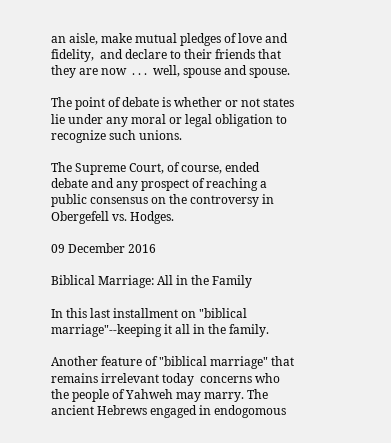an aisle, make mutual pledges of love and fidelity,  and declare to their friends that they are now  . . .  well, spouse and spouse.

The point of debate is whether or not states lie under any moral or legal obligation to recognize such unions.

The Supreme Court, of course, ended debate and any prospect of reaching a public consensus on the controversy in Obergefell vs. Hodges.

09 December 2016

Biblical Marriage: All in the Family

In this last installment on "biblical marriage"--keeping it all in the family.

Another feature of "biblical marriage" that remains irrelevant today  concerns who the people of Yahweh may marry. The ancient Hebrews engaged in endogomous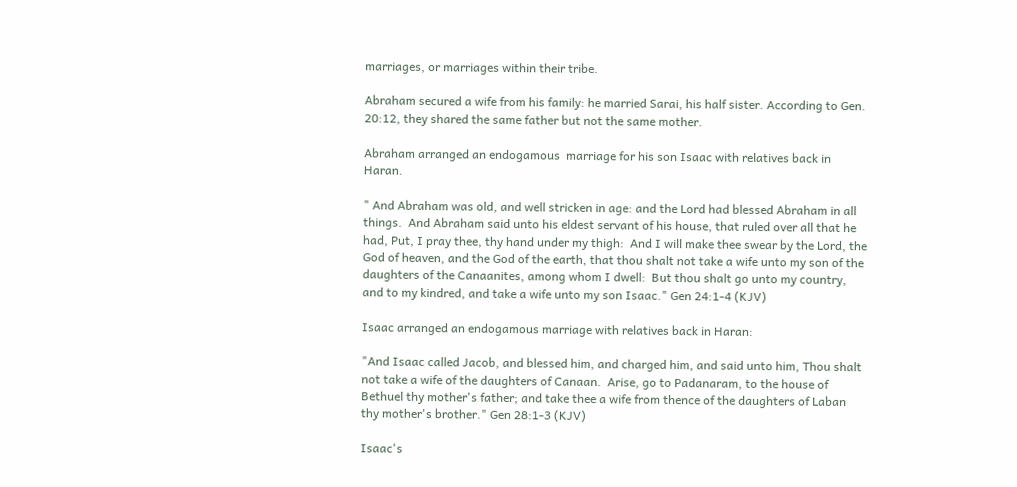marriages, or marriages within their tribe.

Abraham secured a wife from his family: he married Sarai, his half sister. According to Gen. 20:12, they shared the same father but not the same mother.

Abraham arranged an endogamous  marriage for his son Isaac with relatives back in Haran.

" And Abraham was old, and well stricken in age: and the Lord had blessed Abraham in all things.  And Abraham said unto his eldest servant of his house, that ruled over all that he had, Put, I pray thee, thy hand under my thigh:  And I will make thee swear by the Lord, the God of heaven, and the God of the earth, that thou shalt not take a wife unto my son of the daughters of the Canaanites, among whom I dwell:  But thou shalt go unto my country, and to my kindred, and take a wife unto my son Isaac." Gen 24:1-4 (KJV)

Isaac arranged an endogamous marriage with relatives back in Haran:

"And Isaac called Jacob, and blessed him, and charged him, and said unto him, Thou shalt not take a wife of the daughters of Canaan.  Arise, go to Padanaram, to the house of Bethuel thy mother's father; and take thee a wife from thence of the daughters of Laban thy mother's brother." Gen 28:1-3 (KJV)

Isaac's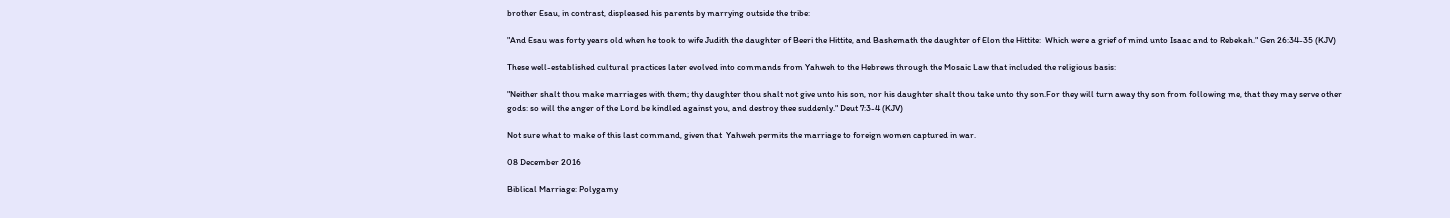brother Esau, in contrast, displeased his parents by marrying outside the tribe:

"And Esau was forty years old when he took to wife Judith the daughter of Beeri the Hittite, and Bashemath the daughter of Elon the Hittite:  Which were a grief of mind unto Isaac and to Rebekah." Gen 26:34-35 (KJV)

These well-established cultural practices later evolved into commands from Yahweh to the Hebrews through the Mosaic Law that included the religious basis:

"Neither shalt thou make marriages with them; thy daughter thou shalt not give unto his son, nor his daughter shalt thou take unto thy son.For they will turn away thy son from following me, that they may serve other gods: so will the anger of the Lord be kindled against you, and destroy thee suddenly." Deut 7:3-4 (KJV)

Not sure what to make of this last command, given that  Yahweh permits the marriage to foreign women captured in war.

08 December 2016

Biblical Marriage: Polygamy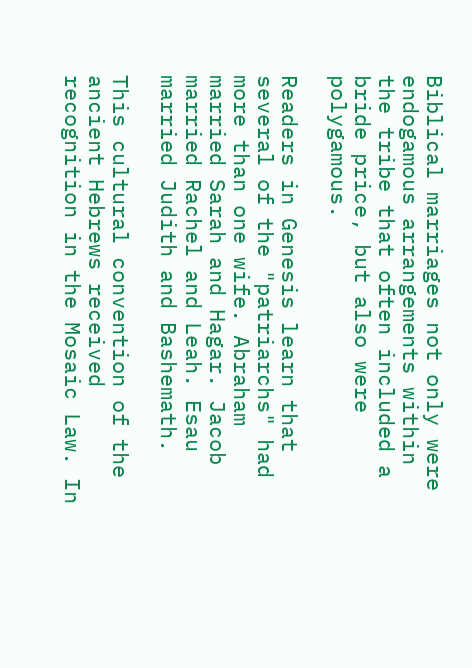Biblical marriages not only were endogamous arrangements within the tribe that often included a bride price, but also were polygamous.

Readers in Genesis learn that several of the "patriarchs" had more than one wife. Abraham married Sarah and Hagar. Jacob married Rachel and Leah. Esau married Judith and Bashemath.

This cultural convention of the ancient Hebrews received recognition in the Mosaic Law. In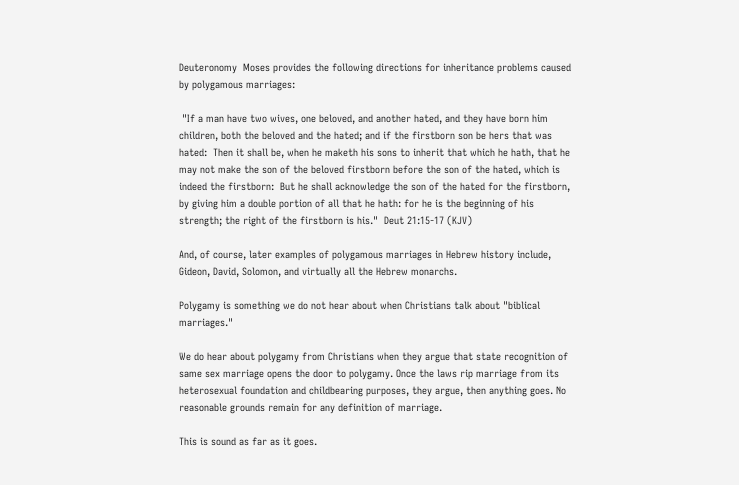Deuteronomy  Moses provides the following directions for inheritance problems caused by polygamous marriages:

 "If a man have two wives, one beloved, and another hated, and they have born him children, both the beloved and the hated; and if the firstborn son be hers that was hated:  Then it shall be, when he maketh his sons to inherit that which he hath, that he may not make the son of the beloved firstborn before the son of the hated, which is indeed the firstborn:  But he shall acknowledge the son of the hated for the firstborn, by giving him a double portion of all that he hath: for he is the beginning of his strength; the right of the firstborn is his."  Deut 21:15-17 (KJV)

And, of course, later examples of polygamous marriages in Hebrew history include, Gideon, David, Solomon, and virtually all the Hebrew monarchs.

Polygamy is something we do not hear about when Christians talk about "biblical marriages."

We do hear about polygamy from Christians when they argue that state recognition of same sex marriage opens the door to polygamy. Once the laws rip marriage from its heterosexual foundation and childbearing purposes, they argue, then anything goes. No reasonable grounds remain for any definition of marriage.

This is sound as far as it goes.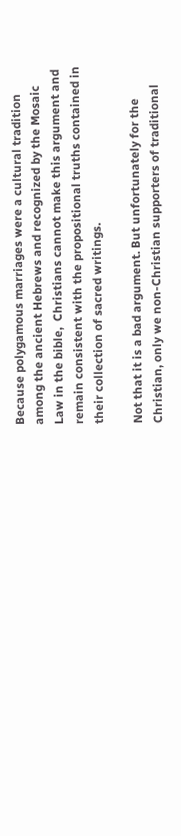Because polygamous marriages were a cultural tradition among the ancient Hebrews and recognized by the Mosaic Law in the bible,  Christians cannot make this argument and remain consistent with the propositional truths contained in their collection of sacred writings.

Not that it is a bad argument. But unfortunately for the Christian, only we non-Christian supporters of traditional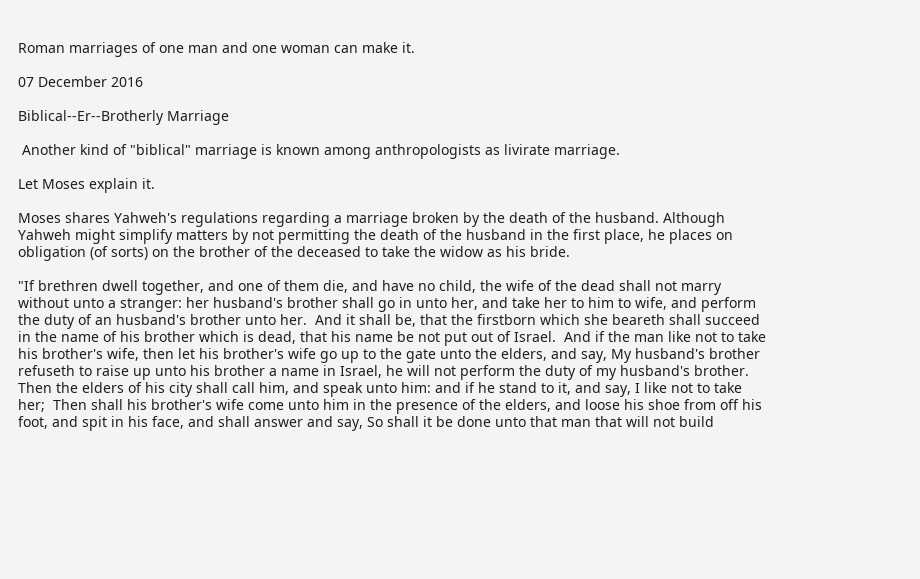Roman marriages of one man and one woman can make it.

07 December 2016

Biblical--Er--Brotherly Marriage

 Another kind of "biblical" marriage is known among anthropologists as livirate marriage.

Let Moses explain it.

Moses shares Yahweh's regulations regarding a marriage broken by the death of the husband. Although Yahweh might simplify matters by not permitting the death of the husband in the first place, he places on obligation (of sorts) on the brother of the deceased to take the widow as his bride.

"If brethren dwell together, and one of them die, and have no child, the wife of the dead shall not marry without unto a stranger: her husband's brother shall go in unto her, and take her to him to wife, and perform the duty of an husband's brother unto her.  And it shall be, that the firstborn which she beareth shall succeed in the name of his brother which is dead, that his name be not put out of Israel.  And if the man like not to take his brother's wife, then let his brother's wife go up to the gate unto the elders, and say, My husband's brother refuseth to raise up unto his brother a name in Israel, he will not perform the duty of my husband's brother.  Then the elders of his city shall call him, and speak unto him: and if he stand to it, and say, I like not to take her;  Then shall his brother's wife come unto him in the presence of the elders, and loose his shoe from off his foot, and spit in his face, and shall answer and say, So shall it be done unto that man that will not build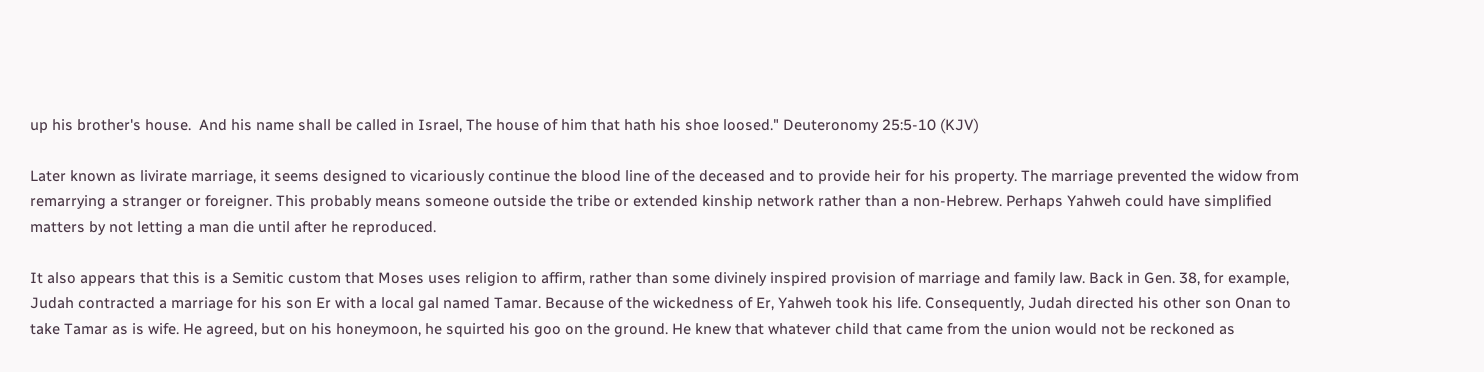up his brother's house.  And his name shall be called in Israel, The house of him that hath his shoe loosed." Deuteronomy 25:5-10 (KJV)

Later known as livirate marriage, it seems designed to vicariously continue the blood line of the deceased and to provide heir for his property. The marriage prevented the widow from remarrying a stranger or foreigner. This probably means someone outside the tribe or extended kinship network rather than a non-Hebrew. Perhaps Yahweh could have simplified matters by not letting a man die until after he reproduced.

It also appears that this is a Semitic custom that Moses uses religion to affirm, rather than some divinely inspired provision of marriage and family law. Back in Gen. 38, for example, Judah contracted a marriage for his son Er with a local gal named Tamar. Because of the wickedness of Er, Yahweh took his life. Consequently, Judah directed his other son Onan to take Tamar as is wife. He agreed, but on his honeymoon, he squirted his goo on the ground. He knew that whatever child that came from the union would not be reckoned as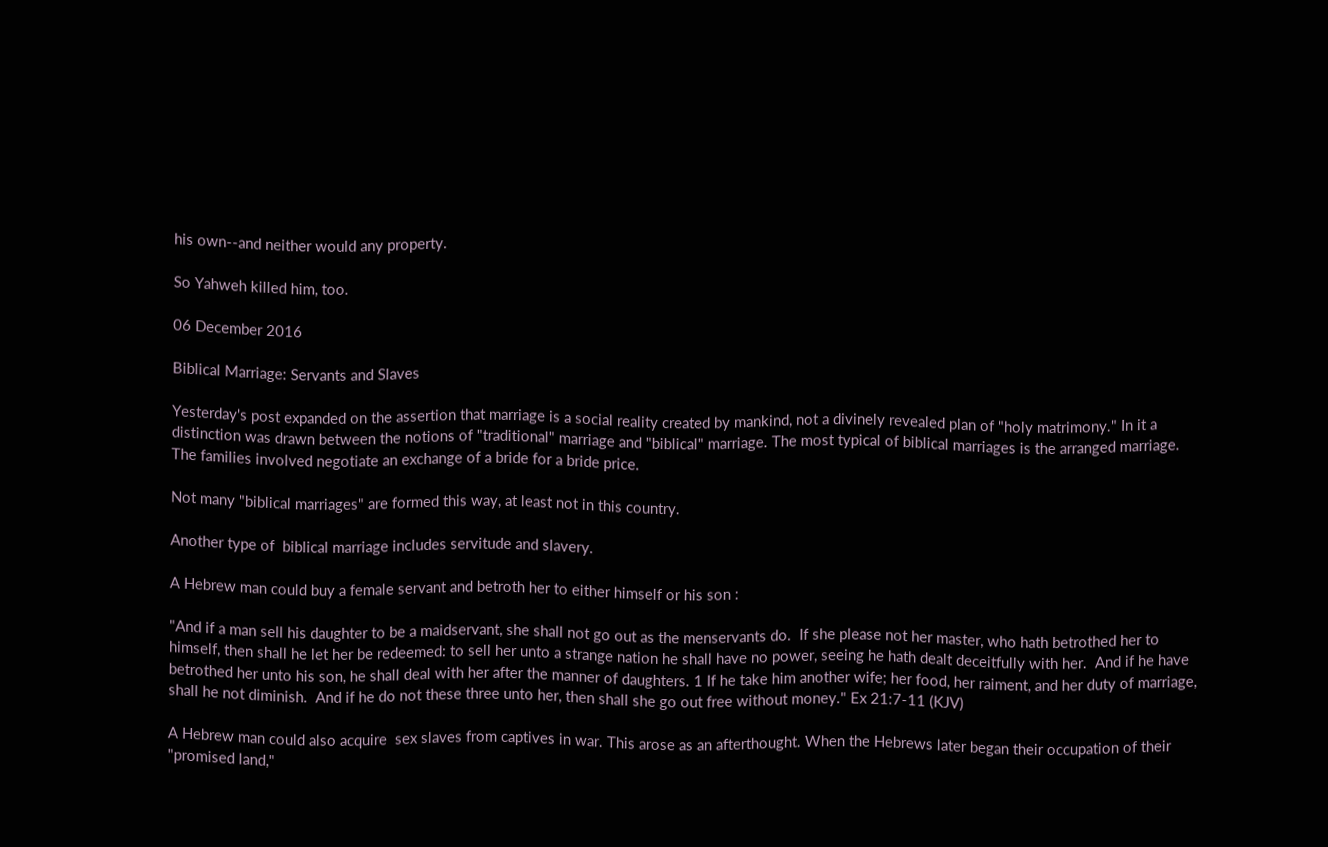his own--and neither would any property.

So Yahweh killed him, too.

06 December 2016

Biblical Marriage: Servants and Slaves

Yesterday's post expanded on the assertion that marriage is a social reality created by mankind, not a divinely revealed plan of "holy matrimony." In it a distinction was drawn between the notions of "traditional" marriage and "biblical" marriage. The most typical of biblical marriages is the arranged marriage. The families involved negotiate an exchange of a bride for a bride price.

Not many "biblical marriages" are formed this way, at least not in this country.

Another type of  biblical marriage includes servitude and slavery.

A Hebrew man could buy a female servant and betroth her to either himself or his son :

"And if a man sell his daughter to be a maidservant, she shall not go out as the menservants do.  If she please not her master, who hath betrothed her to himself, then shall he let her be redeemed: to sell her unto a strange nation he shall have no power, seeing he hath dealt deceitfully with her.  And if he have betrothed her unto his son, he shall deal with her after the manner of daughters. 1 If he take him another wife; her food, her raiment, and her duty of marriage, shall he not diminish.  And if he do not these three unto her, then shall she go out free without money." Ex 21:7-11 (KJV)

A Hebrew man could also acquire  sex slaves from captives in war. This arose as an afterthought. When the Hebrews later began their occupation of their "promised land,"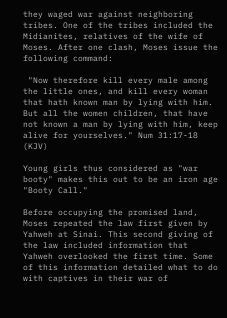they waged war against neighboring tribes. One of the tribes included the Midianites, relatives of the wife of Moses. After one clash, Moses issue the following command:

 "Now therefore kill every male among the little ones, and kill every woman that hath known man by lying with him.  But all the women children, that have not known a man by lying with him, keep alive for yourselves." Num 31:17-18 (KJV)

Young girls thus considered as "war booty" makes this out to be an iron age "Booty Call."

Before occupying the promised land, Moses repeated the law first given by Yahweh at Sinai. This second giving of the law included information that Yahweh overlooked the first time. Some of this information detailed what to do with captives in their war of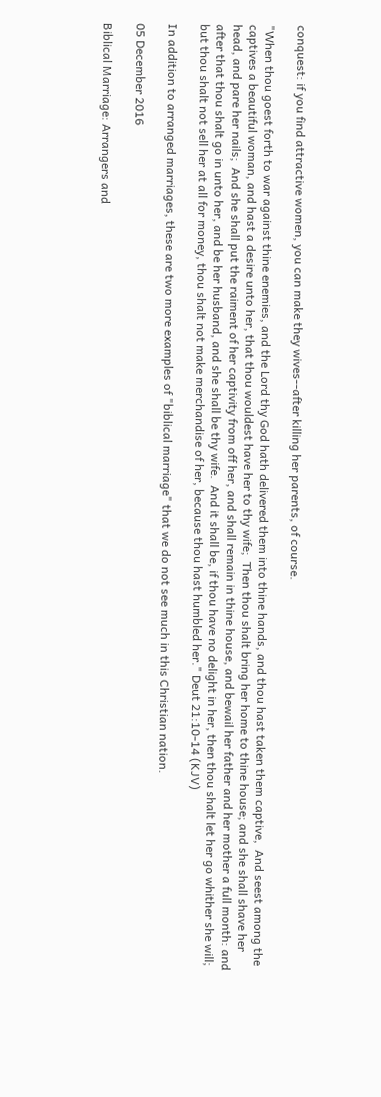conquest: if you find attractive women, you can make they wives--after killing her parents, of course.

"When thou goest forth to war against thine enemies, and the Lord thy God hath delivered them into thine hands, and thou hast taken them captive,  And seest among the captives a beautiful woman, and hast a desire unto her, that thou wouldest have her to thy wife;  Then thou shalt bring her home to thine house; and she shall shave her head, and pare her nails;  And she shall put the raiment of her captivity from off her, and shall remain in thine house, and bewail her father and her mother a full month: and after that thou shalt go in unto her, and be her husband, and she shall be thy wife.  And it shall be, if thou have no delight in her, then thou shalt let her go whither she will; but thou shalt not sell her at all for money, thou shalt not make merchandise of her, because thou hast humbled her." Deut 21:10-14 (KJV)

In addition to arranged marriages, these are two more examples of "biblical marriage" that we do not see much in this Christian nation.

05 December 2016

Biblical Marriage: Arrangers and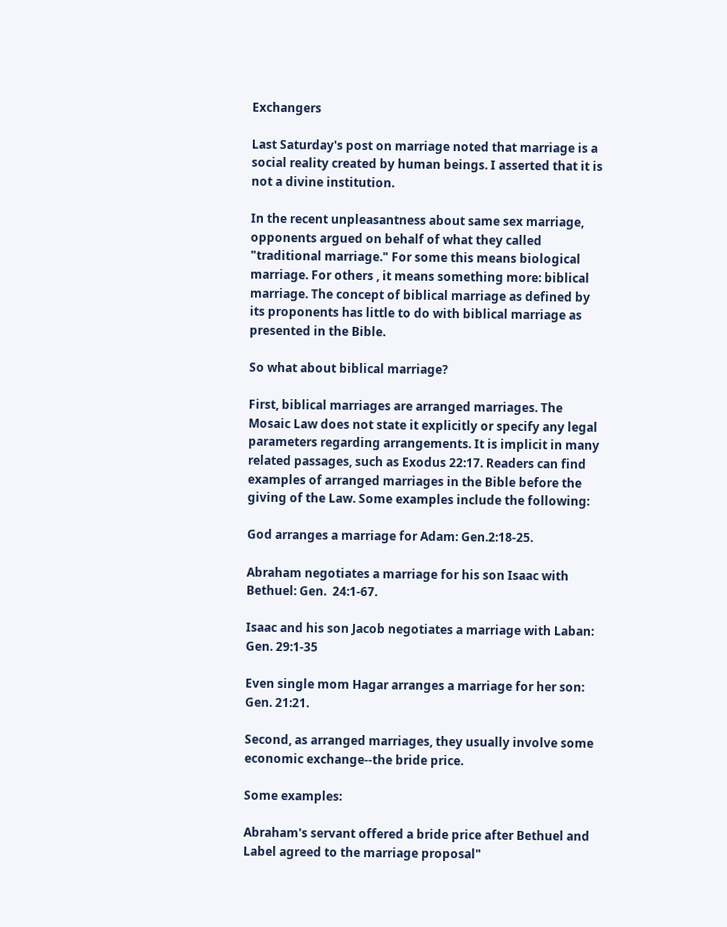Exchangers

Last Saturday's post on marriage noted that marriage is a social reality created by human beings. I asserted that it is not a divine institution.

In the recent unpleasantness about same sex marriage, opponents argued on behalf of what they called "traditional marriage." For some this means biological marriage. For others , it means something more: biblical marriage. The concept of biblical marriage as defined by its proponents has little to do with biblical marriage as presented in the Bible.

So what about biblical marriage?

First, biblical marriages are arranged marriages. The Mosaic Law does not state it explicitly or specify any legal parameters regarding arrangements. It is implicit in many related passages, such as Exodus 22:17. Readers can find examples of arranged marriages in the Bible before the giving of the Law. Some examples include the following:

God arranges a marriage for Adam: Gen.2:18-25.

Abraham negotiates a marriage for his son Isaac with Bethuel: Gen.  24:1-67.

Isaac and his son Jacob negotiates a marriage with Laban:  Gen. 29:1-35

Even single mom Hagar arranges a marriage for her son: Gen. 21:21.

Second, as arranged marriages, they usually involve some economic exchange--the bride price.

Some examples:

Abraham's servant offered a bride price after Bethuel and Label agreed to the marriage proposal"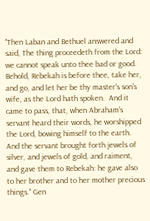"Then Laban and Bethuel answered and said, The thing proceedeth from the Lord: we cannot speak unto thee bad or good.  Behold, Rebekah is before thee, take her, and go, and let her be thy master's son's wife, as the Lord hath spoken.  And it came to pass, that, when Abraham's servant heard their words, he worshipped the Lord, bowing himself to the earth.  And the servant brought forth jewels of silver, and jewels of gold, and raiment, and gave them to Rebekah: he gave also to her brother and to her mother precious things." Gen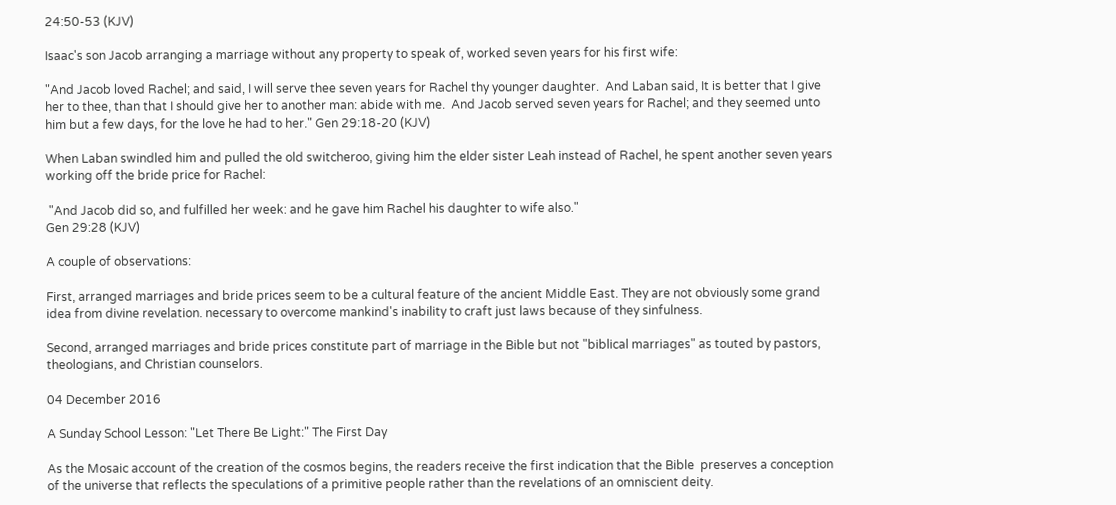24:50-53 (KJV)

Isaac's son Jacob arranging a marriage without any property to speak of, worked seven years for his first wife:

"And Jacob loved Rachel; and said, I will serve thee seven years for Rachel thy younger daughter.  And Laban said, It is better that I give her to thee, than that I should give her to another man: abide with me.  And Jacob served seven years for Rachel; and they seemed unto him but a few days, for the love he had to her." Gen 29:18-20 (KJV)

When Laban swindled him and pulled the old switcheroo, giving him the elder sister Leah instead of Rachel, he spent another seven years working off the bride price for Rachel:

 "And Jacob did so, and fulfilled her week: and he gave him Rachel his daughter to wife also."
Gen 29:28 (KJV)

A couple of observations:

First, arranged marriages and bride prices seem to be a cultural feature of the ancient Middle East. They are not obviously some grand idea from divine revelation. necessary to overcome mankind's inability to craft just laws because of they sinfulness.

Second, arranged marriages and bride prices constitute part of marriage in the Bible but not "biblical marriages" as touted by pastors, theologians, and Christian counselors.

04 December 2016

A Sunday School Lesson: "Let There Be Light:" The First Day

As the Mosaic account of the creation of the cosmos begins, the readers receive the first indication that the Bible  preserves a conception of the universe that reflects the speculations of a primitive people rather than the revelations of an omniscient deity.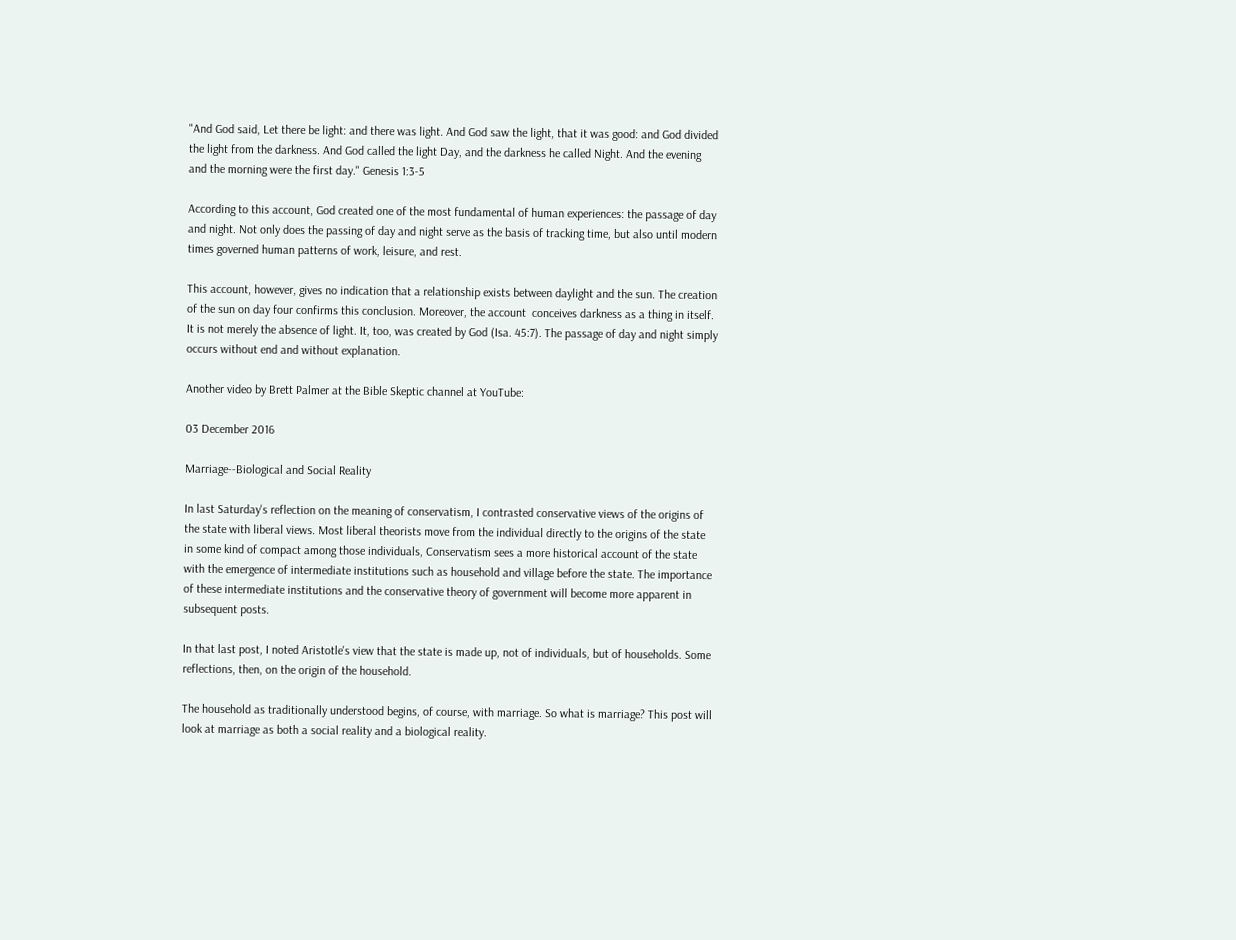"And God said, Let there be light: and there was light. And God saw the light, that it was good: and God divided the light from the darkness. And God called the light Day, and the darkness he called Night. And the evening and the morning were the first day." Genesis 1:3-5

According to this account, God created one of the most fundamental of human experiences: the passage of day and night. Not only does the passing of day and night serve as the basis of tracking time, but also until modern times governed human patterns of work, leisure, and rest.

This account, however, gives no indication that a relationship exists between daylight and the sun. The creation of the sun on day four confirms this conclusion. Moreover, the account  conceives darkness as a thing in itself. It is not merely the absence of light. It, too, was created by God (Isa. 45:7). The passage of day and night simply occurs without end and without explanation.

Another video by Brett Palmer at the Bible Skeptic channel at YouTube:

03 December 2016

Marriage--Biological and Social Reality

In last Saturday's reflection on the meaning of conservatism, I contrasted conservative views of the origins of the state with liberal views. Most liberal theorists move from the individual directly to the origins of the state in some kind of compact among those individuals, Conservatism sees a more historical account of the state with the emergence of intermediate institutions such as household and village before the state. The importance of these intermediate institutions and the conservative theory of government will become more apparent in subsequent posts.

In that last post, I noted Aristotle's view that the state is made up, not of individuals, but of households. Some reflections, then, on the origin of the household.

The household as traditionally understood begins, of course, with marriage. So what is marriage? This post will look at marriage as both a social reality and a biological reality.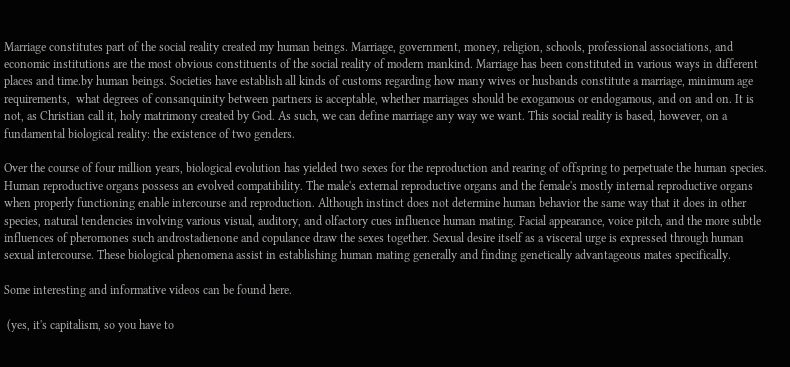Marriage constitutes part of the social reality created my human beings. Marriage, government, money, religion, schools, professional associations, and economic institutions are the most obvious constituents of the social reality of modern mankind. Marriage has been constituted in various ways in different places and time.by human beings. Societies have establish all kinds of customs regarding how many wives or husbands constitute a marriage, minimum age requirements,  what degrees of consanquinity between partners is acceptable, whether marriages should be exogamous or endogamous, and on and on. It is not, as Christian call it, holy matrimony created by God. As such, we can define marriage any way we want. This social reality is based, however, on a fundamental biological reality: the existence of two genders.

Over the course of four million years, biological evolution has yielded two sexes for the reproduction and rearing of offspring to perpetuate the human species. Human reproductive organs possess an evolved compatibility. The male's external reproductive organs and the female's mostly internal reproductive organs when properly functioning enable intercourse and reproduction. Although instinct does not determine human behavior the same way that it does in other species, natural tendencies involving various visual, auditory, and olfactory cues influence human mating. Facial appearance, voice pitch, and the more subtle influences of pheromones such androstadienone and copulance draw the sexes together. Sexual desire itself as a visceral urge is expressed through human sexual intercourse. These biological phenomena assist in establishing human mating generally and finding genetically advantageous mates specifically.

Some interesting and informative videos can be found here.

 (yes, it's capitalism, so you have to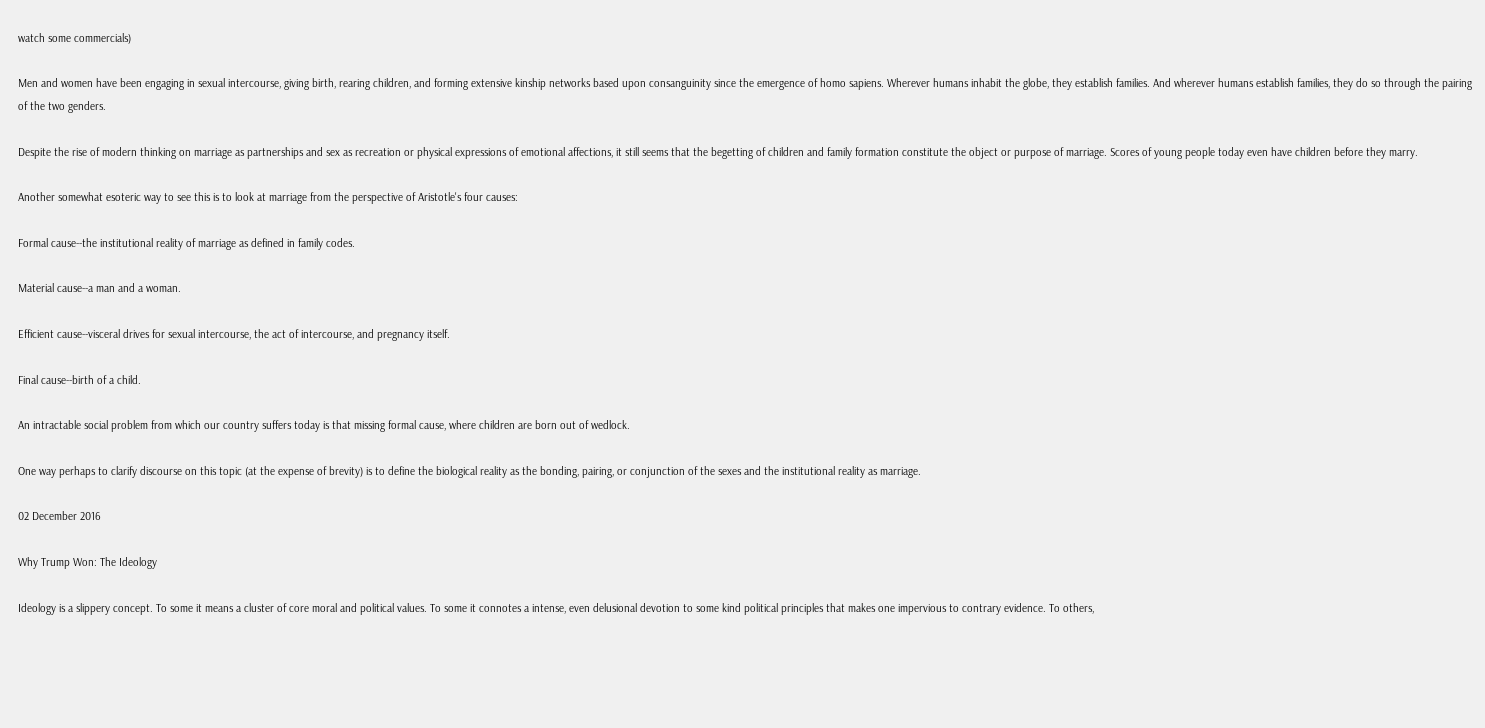watch some commercials)

Men and women have been engaging in sexual intercourse, giving birth, rearing children, and forming extensive kinship networks based upon consanguinity since the emergence of homo sapiens. Wherever humans inhabit the globe, they establish families. And wherever humans establish families, they do so through the pairing of the two genders.

Despite the rise of modern thinking on marriage as partnerships and sex as recreation or physical expressions of emotional affections, it still seems that the begetting of children and family formation constitute the object or purpose of marriage. Scores of young people today even have children before they marry.

Another somewhat esoteric way to see this is to look at marriage from the perspective of Aristotle's four causes:

Formal cause--the institutional reality of marriage as defined in family codes.

Material cause--a man and a woman.

Efficient cause--visceral drives for sexual intercourse, the act of intercourse, and pregnancy itself.

Final cause--birth of a child.

An intractable social problem from which our country suffers today is that missing formal cause, where children are born out of wedlock.

One way perhaps to clarify discourse on this topic (at the expense of brevity) is to define the biological reality as the bonding, pairing, or conjunction of the sexes and the institutional reality as marriage.

02 December 2016

Why Trump Won: The Ideology

Ideology is a slippery concept. To some it means a cluster of core moral and political values. To some it connotes a intense, even delusional devotion to some kind political principles that makes one impervious to contrary evidence. To others,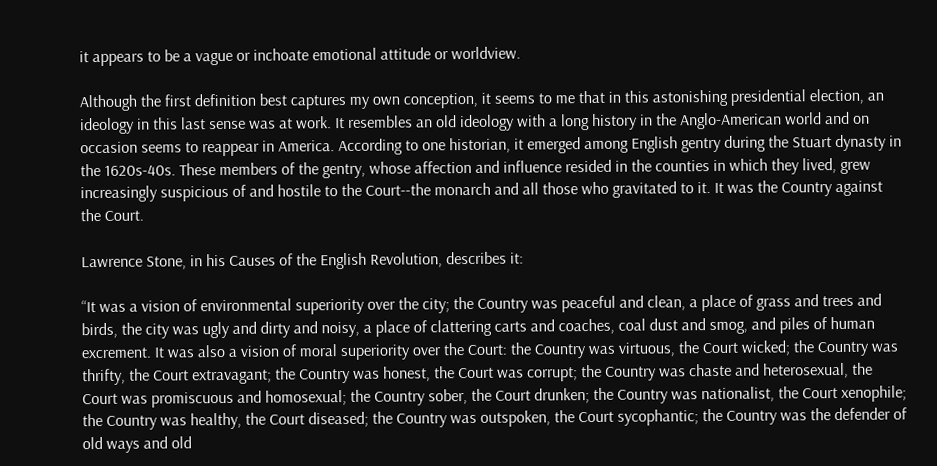it appears to be a vague or inchoate emotional attitude or worldview.

Although the first definition best captures my own conception, it seems to me that in this astonishing presidential election, an ideology in this last sense was at work. It resembles an old ideology with a long history in the Anglo-American world and on occasion seems to reappear in America. According to one historian, it emerged among English gentry during the Stuart dynasty in the 1620s-40s. These members of the gentry, whose affection and influence resided in the counties in which they lived, grew increasingly suspicious of and hostile to the Court--the monarch and all those who gravitated to it. It was the Country against the Court.

Lawrence Stone, in his Causes of the English Revolution, describes it:

“It was a vision of environmental superiority over the city; the Country was peaceful and clean, a place of grass and trees and birds, the city was ugly and dirty and noisy, a place of clattering carts and coaches, coal dust and smog, and piles of human excrement. It was also a vision of moral superiority over the Court: the Country was virtuous, the Court wicked; the Country was thrifty, the Court extravagant; the Country was honest, the Court was corrupt; the Country was chaste and heterosexual, the Court was promiscuous and homosexual; the Country sober, the Court drunken; the Country was nationalist, the Court xenophile; the Country was healthy, the Court diseased; the Country was outspoken, the Court sycophantic; the Country was the defender of old ways and old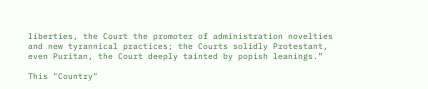liberties, the Court the promoter of administration novelties and new tyrannical practices; the Courts solidly Protestant, even Puritan, the Court deeply tainted by popish leanings.”

This "Country"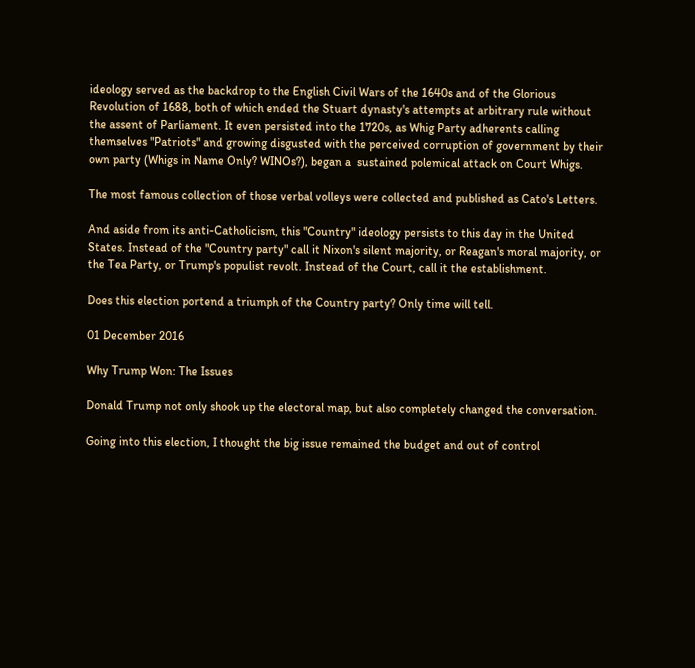ideology served as the backdrop to the English Civil Wars of the 1640s and of the Glorious Revolution of 1688, both of which ended the Stuart dynasty's attempts at arbitrary rule without the assent of Parliament. It even persisted into the 1720s, as Whig Party adherents calling themselves "Patriots" and growing disgusted with the perceived corruption of government by their own party (Whigs in Name Only? WINOs?), began a  sustained polemical attack on Court Whigs.

The most famous collection of those verbal volleys were collected and published as Cato's Letters.

And aside from its anti-Catholicism, this "Country" ideology persists to this day in the United States. Instead of the "Country party" call it Nixon's silent majority, or Reagan's moral majority, or the Tea Party, or Trump's populist revolt. Instead of the Court, call it the establishment.

Does this election portend a triumph of the Country party? Only time will tell.

01 December 2016

Why Trump Won: The Issues

Donald Trump not only shook up the electoral map, but also completely changed the conversation.

Going into this election, I thought the big issue remained the budget and out of control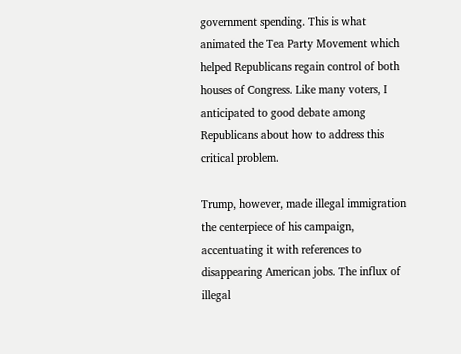government spending. This is what animated the Tea Party Movement which helped Republicans regain control of both houses of Congress. Like many voters, I anticipated to good debate among Republicans about how to address this critical problem.

Trump, however, made illegal immigration the centerpiece of his campaign, accentuating it with references to disappearing American jobs. The influx of illegal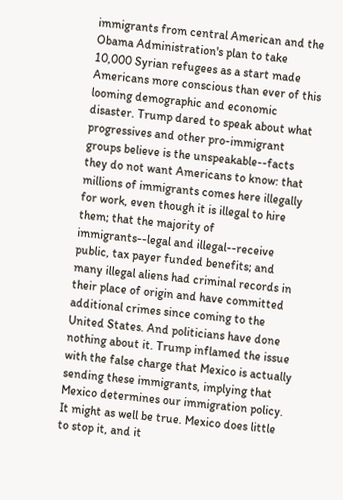immigrants from central American and the Obama Administration's plan to take 10,000 Syrian refugees as a start made Americans more conscious than ever of this looming demographic and economic disaster. Trump dared to speak about what progressives and other pro-immigrant groups believe is the unspeakable--facts they do not want Americans to know: that millions of immigrants comes here illegally for work, even though it is illegal to hire them; that the majority of immigrants--legal and illegal--receive public, tax payer funded benefits; and many illegal aliens had criminal records in their place of origin and have committed additional crimes since coming to the United States. And politicians have done nothing about it. Trump inflamed the issue with the false charge that Mexico is actually sending these immigrants, implying that Mexico determines our immigration policy. It might as well be true. Mexico does little to stop it, and it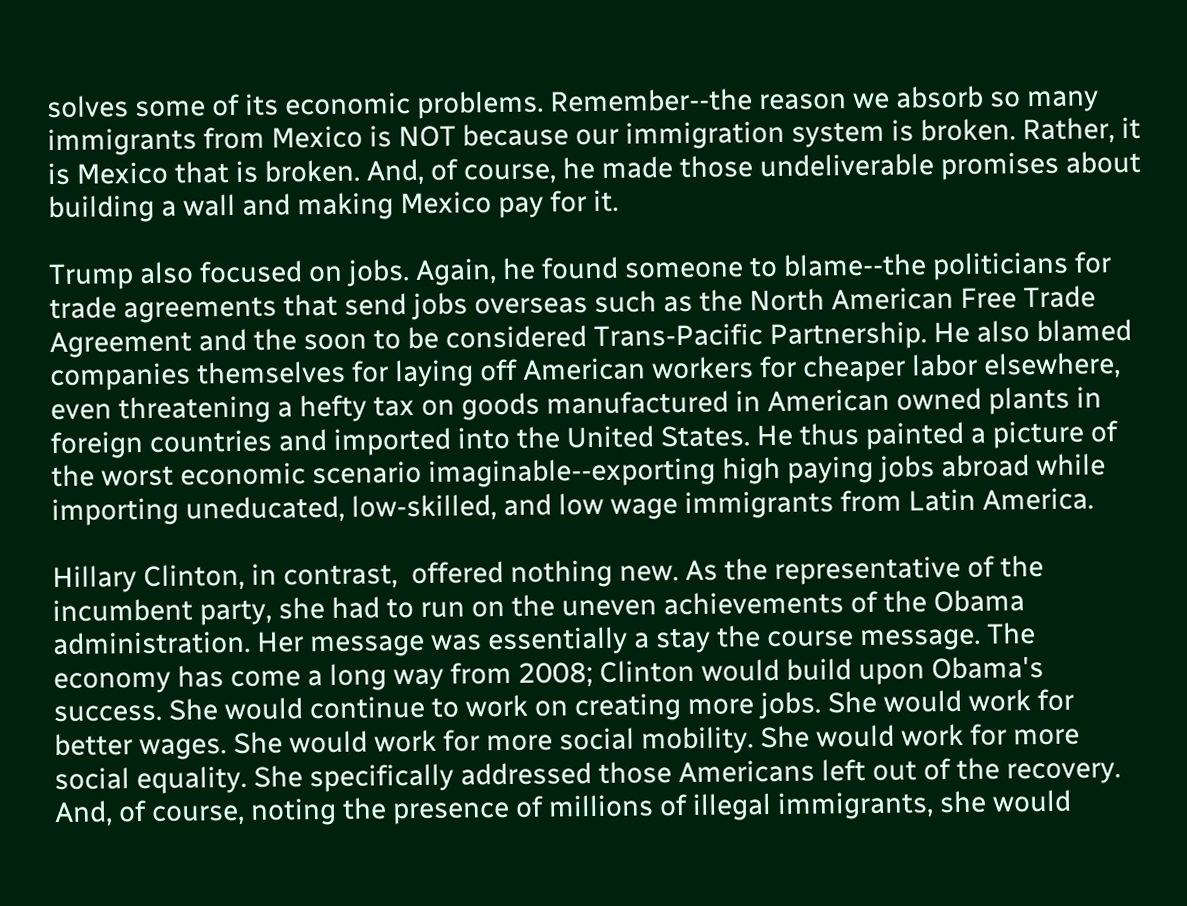solves some of its economic problems. Remember--the reason we absorb so many immigrants from Mexico is NOT because our immigration system is broken. Rather, it is Mexico that is broken. And, of course, he made those undeliverable promises about building a wall and making Mexico pay for it.

Trump also focused on jobs. Again, he found someone to blame--the politicians for trade agreements that send jobs overseas such as the North American Free Trade Agreement and the soon to be considered Trans-Pacific Partnership. He also blamed companies themselves for laying off American workers for cheaper labor elsewhere, even threatening a hefty tax on goods manufactured in American owned plants in foreign countries and imported into the United States. He thus painted a picture of the worst economic scenario imaginable--exporting high paying jobs abroad while importing uneducated, low-skilled, and low wage immigrants from Latin America.

Hillary Clinton, in contrast,  offered nothing new. As the representative of the incumbent party, she had to run on the uneven achievements of the Obama administration. Her message was essentially a stay the course message. The economy has come a long way from 2008; Clinton would build upon Obama's success. She would continue to work on creating more jobs. She would work for better wages. She would work for more social mobility. She would work for more social equality. She specifically addressed those Americans left out of the recovery. And, of course, noting the presence of millions of illegal immigrants, she would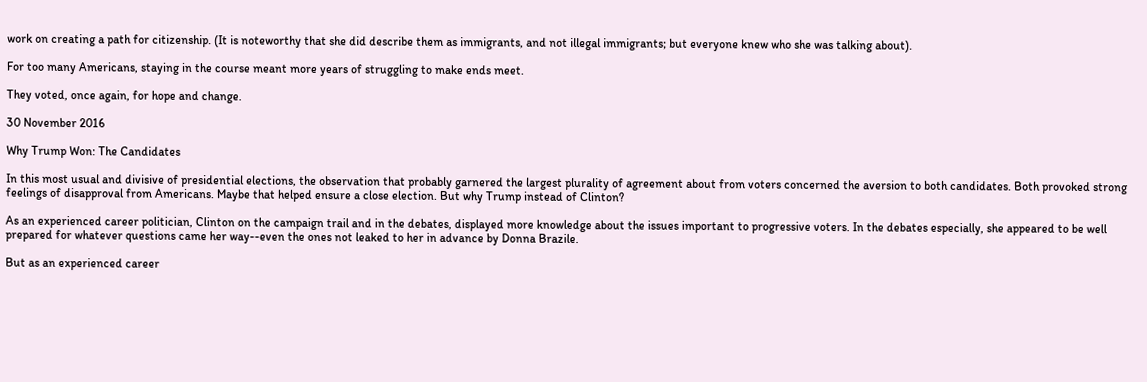work on creating a path for citizenship. (It is noteworthy that she did describe them as immigrants, and not illegal immigrants; but everyone knew who she was talking about).

For too many Americans, staying in the course meant more years of struggling to make ends meet.

They voted, once again, for hope and change.

30 November 2016

Why Trump Won: The Candidates

In this most usual and divisive of presidential elections, the observation that probably garnered the largest plurality of agreement about from voters concerned the aversion to both candidates. Both provoked strong feelings of disapproval from Americans. Maybe that helped ensure a close election. But why Trump instead of Clinton?

As an experienced career politician, Clinton on the campaign trail and in the debates, displayed more knowledge about the issues important to progressive voters. In the debates especially, she appeared to be well prepared for whatever questions came her way--even the ones not leaked to her in advance by Donna Brazile.

But as an experienced career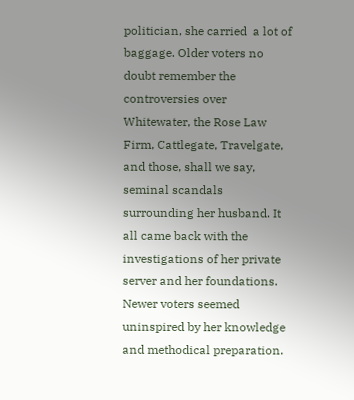politician, she carried  a lot of baggage. Older voters no doubt remember the controversies over Whitewater, the Rose Law Firm, Cattlegate, Travelgate, and those, shall we say, seminal scandals surrounding her husband. It all came back with the investigations of her private server and her foundations. Newer voters seemed uninspired by her knowledge and methodical preparation.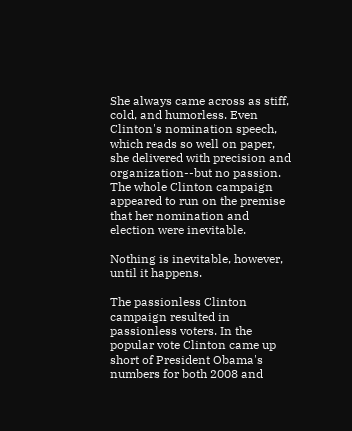She always came across as stiff, cold, and humorless. Even Clinton's nomination speech, which reads so well on paper, she delivered with precision and organization--but no passion. The whole Clinton campaign appeared to run on the premise that her nomination and election were inevitable.

Nothing is inevitable, however, until it happens.

The passionless Clinton campaign resulted in passionless voters. In the popular vote Clinton came up short of President Obama's numbers for both 2008 and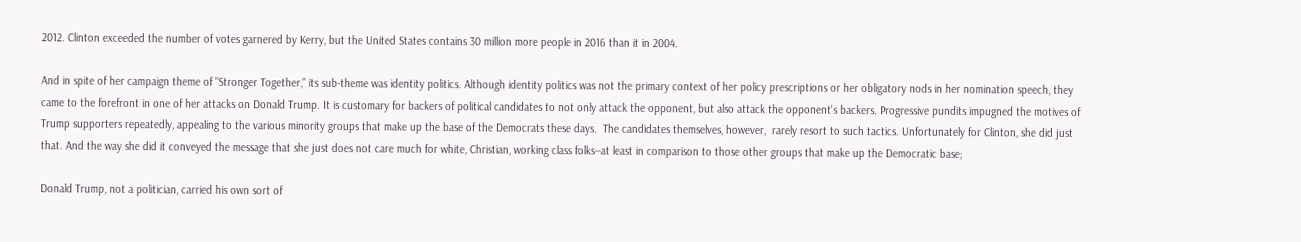2012. Clinton exceeded the number of votes garnered by Kerry, but the United States contains 30 million more people in 2016 than it in 2004.

And in spite of her campaign theme of "Stronger Together," its sub-theme was identity politics. Although identity politics was not the primary context of her policy prescriptions or her obligatory nods in her nomination speech, they came to the forefront in one of her attacks on Donald Trump. It is customary for backers of political candidates to not only attack the opponent, but also attack the opponent's backers. Progressive pundits impugned the motives of Trump supporters repeatedly, appealing to the various minority groups that make up the base of the Democrats these days.  The candidates themselves, however,  rarely resort to such tactics. Unfortunately for Clinton, she did just that. And the way she did it conveyed the message that she just does not care much for white, Christian, working class folks--at least in comparison to those other groups that make up the Democratic base;

Donald Trump, not a politician, carried his own sort of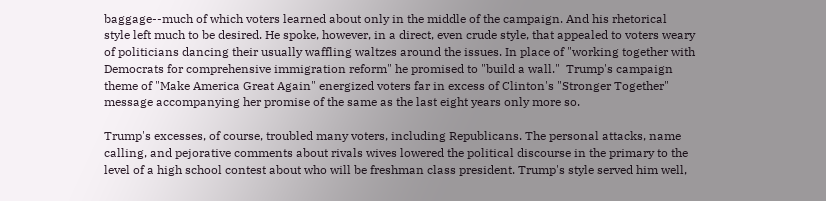baggage--much of which voters learned about only in the middle of the campaign. And his rhetorical style left much to be desired. He spoke, however, in a direct, even crude style, that appealed to voters weary of politicians dancing their usually waffling waltzes around the issues. In place of "working together with Democrats for comprehensive immigration reform" he promised to "build a wall."  Trump's campaign theme of "Make America Great Again" energized voters far in excess of Clinton's "Stronger Together" message accompanying her promise of the same as the last eight years only more so.

Trump's excesses, of course, troubled many voters, including Republicans. The personal attacks, name calling, and pejorative comments about rivals wives lowered the political discourse in the primary to the level of a high school contest about who will be freshman class president. Trump's style served him well,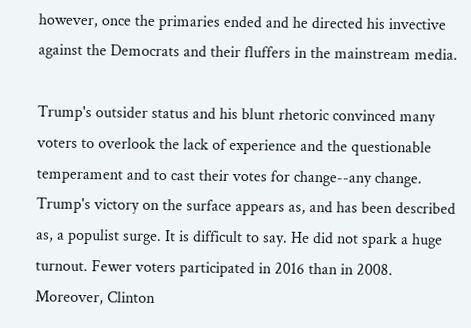however, once the primaries ended and he directed his invective against the Democrats and their fluffers in the mainstream media.

Trump's outsider status and his blunt rhetoric convinced many voters to overlook the lack of experience and the questionable temperament and to cast their votes for change--any change. Trump's victory on the surface appears as, and has been described as, a populist surge. It is difficult to say. He did not spark a huge turnout. Fewer voters participated in 2016 than in 2008. Moreover, Clinton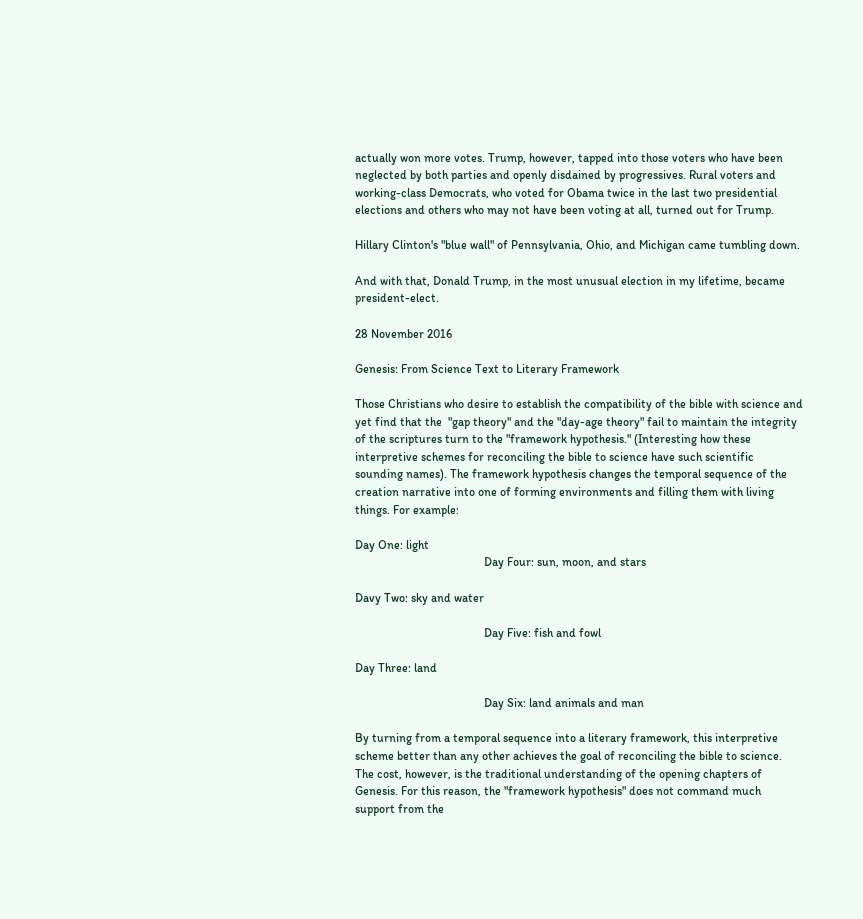actually won more votes. Trump, however, tapped into those voters who have been neglected by both parties and openly disdained by progressives. Rural voters and working-class Democrats, who voted for Obama twice in the last two presidential elections and others who may not have been voting at all, turned out for Trump.

Hillary Clinton's "blue wall" of Pennsylvania, Ohio, and Michigan came tumbling down.

And with that, Donald Trump, in the most unusual election in my lifetime, became president-elect.

28 November 2016

Genesis: From Science Text to Literary Framework

Those Christians who desire to establish the compatibility of the bible with science and yet find that the  "gap theory" and the "day-age theory" fail to maintain the integrity of the scriptures turn to the "framework hypothesis." (Interesting how these interpretive schemes for reconciling the bible to science have such scientific sounding names). The framework hypothesis changes the temporal sequence of the creation narrative into one of forming environments and filling them with living things. For example:

Day One: light
                                           Day Four: sun, moon, and stars

Davy Two: sky and water

                                           Day Five: fish and fowl

Day Three: land

                                           Day Six: land animals and man

By turning from a temporal sequence into a literary framework, this interpretive scheme better than any other achieves the goal of reconciling the bible to science. The cost, however, is the traditional understanding of the opening chapters of Genesis. For this reason, the "framework hypothesis" does not command much support from the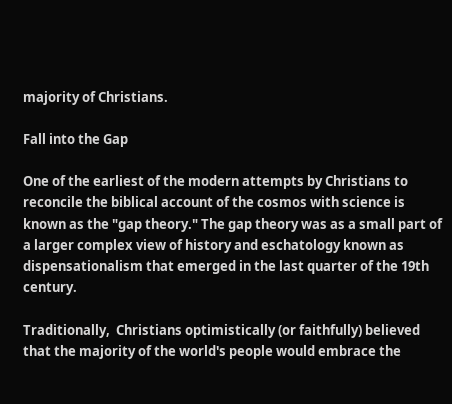majority of Christians.

Fall into the Gap

One of the earliest of the modern attempts by Christians to reconcile the biblical account of the cosmos with science is known as the "gap theory." The gap theory was as a small part of a larger complex view of history and eschatology known as dispensationalism that emerged in the last quarter of the 19th century.

Traditionally,  Christians optimistically (or faithfully) believed that the majority of the world's people would embrace the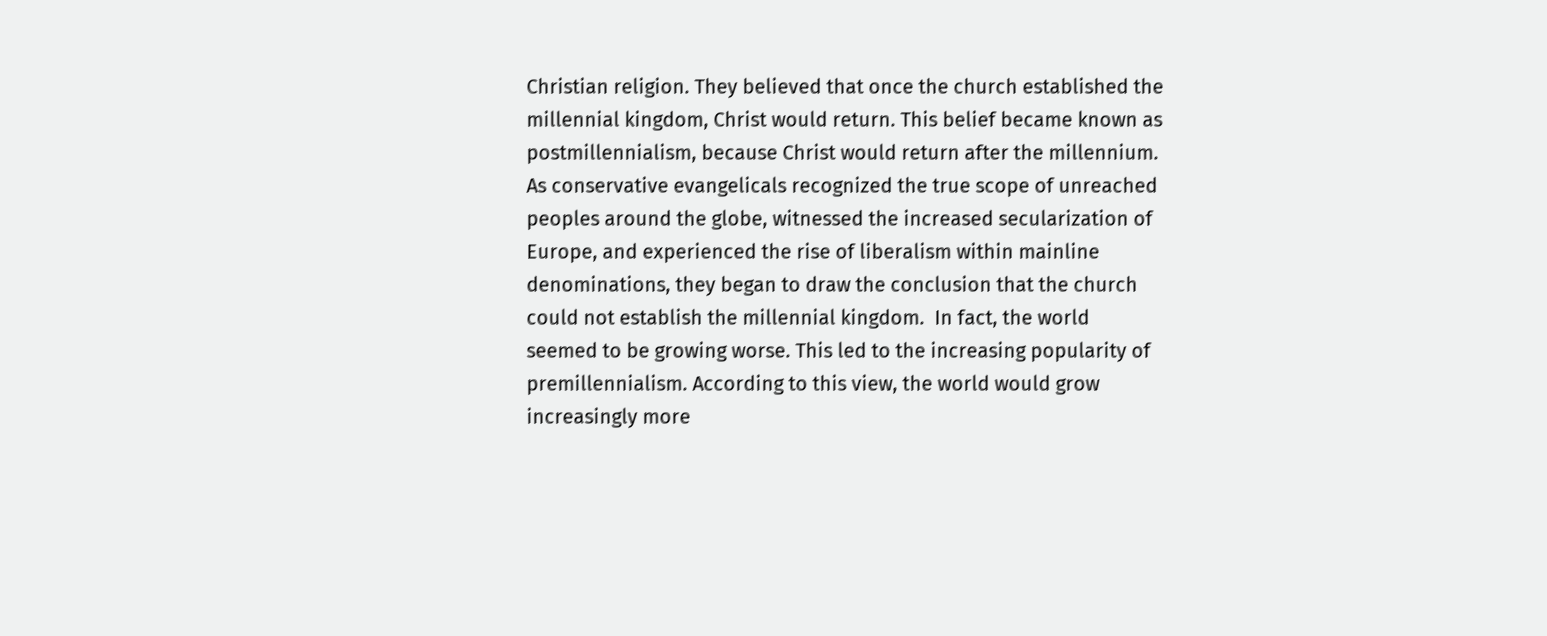Christian religion. They believed that once the church established the millennial kingdom, Christ would return. This belief became known as postmillennialism, because Christ would return after the millennium. As conservative evangelicals recognized the true scope of unreached peoples around the globe, witnessed the increased secularization of Europe, and experienced the rise of liberalism within mainline denominations, they began to draw the conclusion that the church could not establish the millennial kingdom.  In fact, the world seemed to be growing worse. This led to the increasing popularity of premillennialism. According to this view, the world would grow increasingly more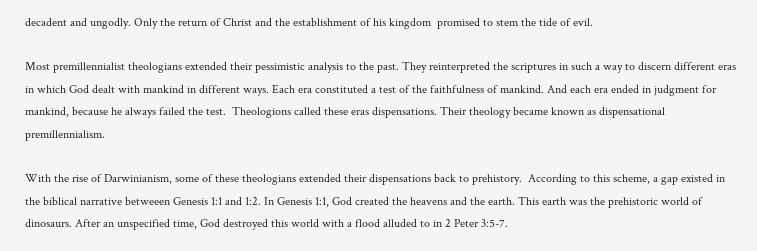decadent and ungodly. Only the return of Christ and the establishment of his kingdom  promised to stem the tide of evil.

Most premillennialist theologians extended their pessimistic analysis to the past. They reinterpreted the scriptures in such a way to discern different eras in which God dealt with mankind in different ways. Each era constituted a test of the faithfulness of mankind. And each era ended in judgment for mankind, because he always failed the test.  Theologions called these eras dispensations. Their theology became known as dispensational premillennialism.

With the rise of Darwinianism, some of these theologians extended their dispensations back to prehistory.  According to this scheme, a gap existed in the biblical narrative betweeen Genesis 1:1 and 1:2. In Genesis 1:1, God created the heavens and the earth. This earth was the prehistoric world of dinosaurs. After an unspecified time, God destroyed this world with a flood alluded to in 2 Peter 3:5-7.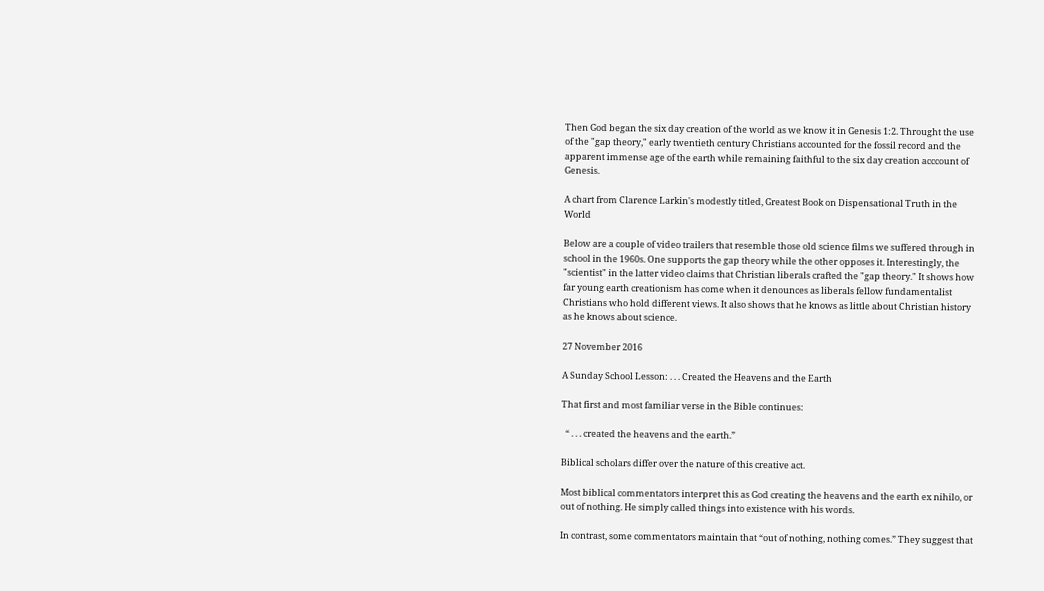Then God began the six day creation of the world as we know it in Genesis 1:2. Throught the use of the "gap theory," early twentieth century Christians accounted for the fossil record and the apparent immense age of the earth while remaining faithful to the six day creation acccount of Genesis.

A chart from Clarence Larkin's modestly titled, Greatest Book on Dispensational Truth in the World

Below are a couple of video trailers that resemble those old science films we suffered through in school in the 1960s. One supports the gap theory while the other opposes it. Interestingly, the "scientist" in the latter video claims that Christian liberals crafted the "gap theory." It shows how far young earth creationism has come when it denounces as liberals fellow fundamentalist Christians who hold different views. It also shows that he knows as little about Christian history as he knows about science.

27 November 2016

A Sunday School Lesson: . . . Created the Heavens and the Earth

That first and most familiar verse in the Bible continues:

  “ . . . created the heavens and the earth.”

Biblical scholars differ over the nature of this creative act.

Most biblical commentators interpret this as God creating the heavens and the earth ex nihilo, or out of nothing. He simply called things into existence with his words.

In contrast, some commentators maintain that “out of nothing, nothing comes.” They suggest that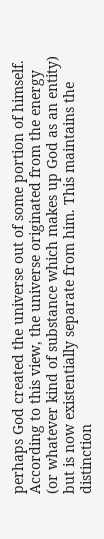perhaps God created the universe out of some portion of himself. According to this view, the universe originated from the energy (or whatever kind of substance which makes up God as an entity) but is now existentially separate from him. This maintains the distinction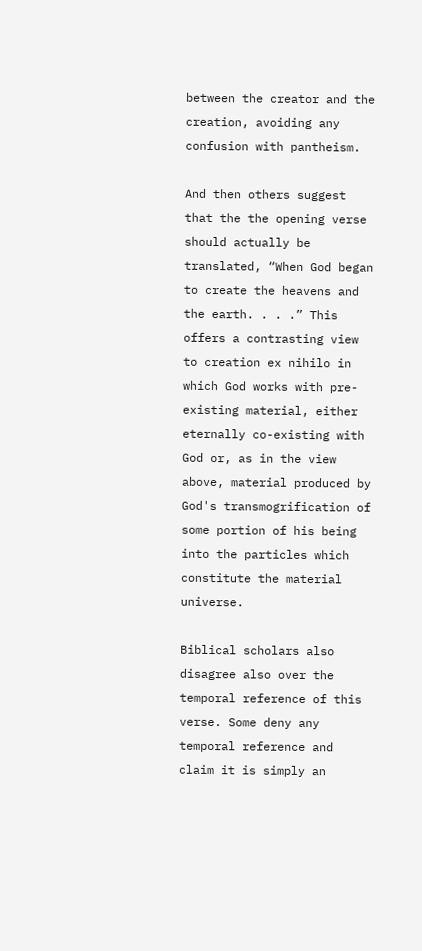between the creator and the creation, avoiding any confusion with pantheism.

And then others suggest that the the opening verse should actually be translated, “When God began to create the heavens and the earth. . . .” This offers a contrasting view to creation ex nihilo in which God works with pre-existing material, either eternally co-existing with God or, as in the view above, material produced by God's transmogrification of some portion of his being into the particles which constitute the material universe.

Biblical scholars also disagree also over the temporal reference of this verse. Some deny any temporal reference and claim it is simply an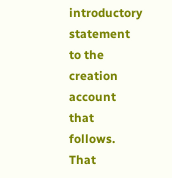introductory statement to the creation account that follows. That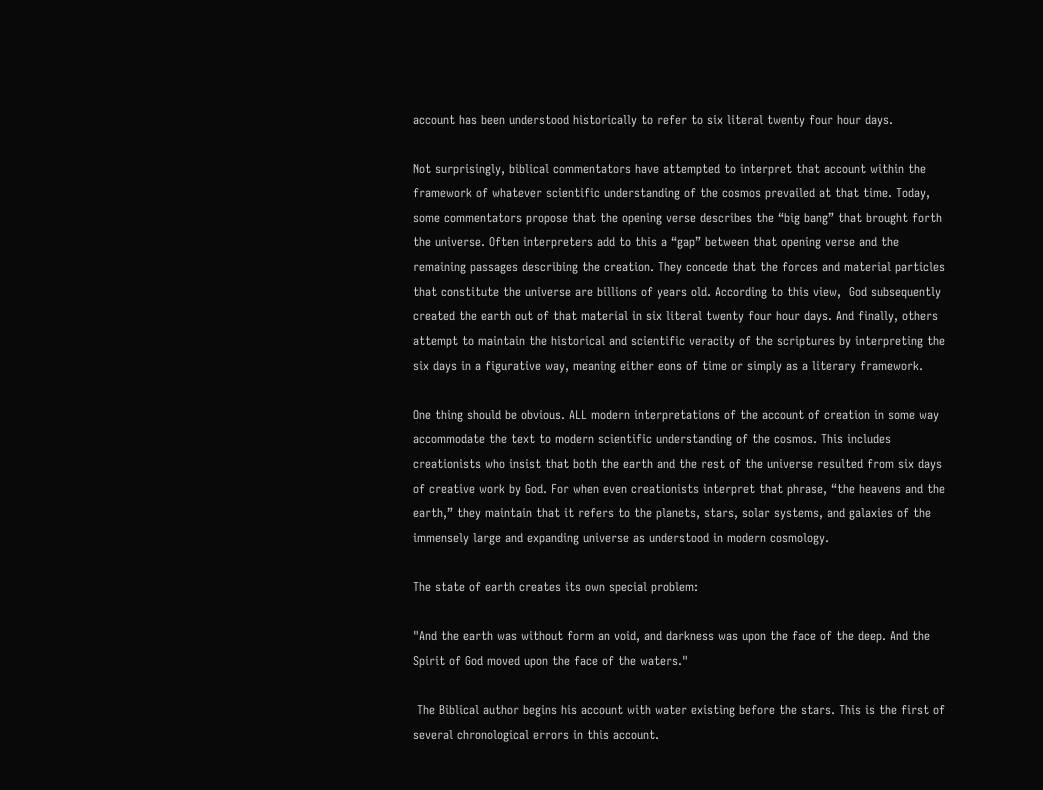account has been understood historically to refer to six literal twenty four hour days.

Not surprisingly, biblical commentators have attempted to interpret that account within the framework of whatever scientific understanding of the cosmos prevailed at that time. Today, some commentators propose that the opening verse describes the “big bang” that brought forth the universe. Often interpreters add to this a “gap” between that opening verse and the remaining passages describing the creation. They concede that the forces and material particles that constitute the universe are billions of years old. According to this view,  God subsequently created the earth out of that material in six literal twenty four hour days. And finally, others attempt to maintain the historical and scientific veracity of the scriptures by interpreting the six days in a figurative way, meaning either eons of time or simply as a literary framework.

One thing should be obvious. ALL modern interpretations of the account of creation in some way accommodate the text to modern scientific understanding of the cosmos. This includes creationists who insist that both the earth and the rest of the universe resulted from six days of creative work by God. For when even creationists interpret that phrase, “the heavens and the earth,” they maintain that it refers to the planets, stars, solar systems, and galaxies of the immensely large and expanding universe as understood in modern cosmology.

The state of earth creates its own special problem:

"And the earth was without form an void, and darkness was upon the face of the deep. And the Spirit of God moved upon the face of the waters."

 The Biblical author begins his account with water existing before the stars. This is the first of several chronological errors in this account.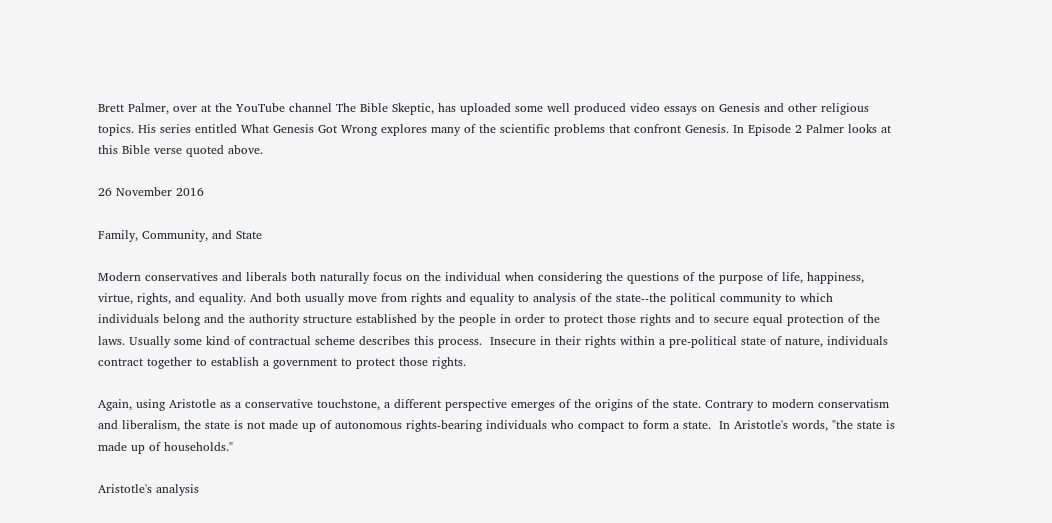Brett Palmer, over at the YouTube channel The Bible Skeptic, has uploaded some well produced video essays on Genesis and other religious topics. His series entitled What Genesis Got Wrong explores many of the scientific problems that confront Genesis. In Episode 2 Palmer looks at this Bible verse quoted above.

26 November 2016

Family, Community, and State

Modern conservatives and liberals both naturally focus on the individual when considering the questions of the purpose of life, happiness, virtue, rights, and equality. And both usually move from rights and equality to analysis of the state--the political community to which individuals belong and the authority structure established by the people in order to protect those rights and to secure equal protection of the laws. Usually some kind of contractual scheme describes this process.  Insecure in their rights within a pre-political state of nature, individuals contract together to establish a government to protect those rights.

Again, using Aristotle as a conservative touchstone, a different perspective emerges of the origins of the state. Contrary to modern conservatism and liberalism, the state is not made up of autonomous rights-bearing individuals who compact to form a state.  In Aristotle's words, "the state is made up of households."

Aristotle's analysis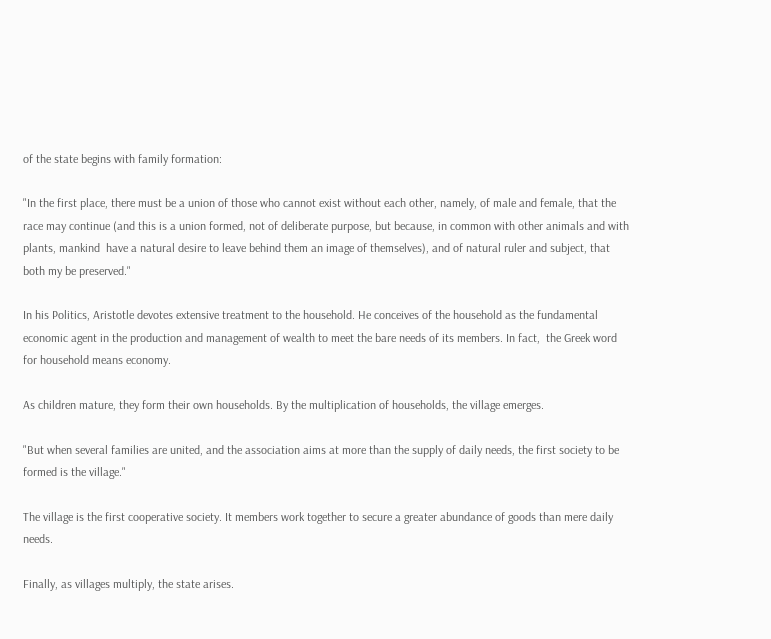of the state begins with family formation:

"In the first place, there must be a union of those who cannot exist without each other, namely, of male and female, that the race may continue (and this is a union formed, not of deliberate purpose, but because, in common with other animals and with plants, mankind  have a natural desire to leave behind them an image of themselves), and of natural ruler and subject, that both my be preserved."

In his Politics, Aristotle devotes extensive treatment to the household. He conceives of the household as the fundamental economic agent in the production and management of wealth to meet the bare needs of its members. In fact,  the Greek word for household means economy.

As children mature, they form their own households. By the multiplication of households, the village emerges.

"But when several families are united, and the association aims at more than the supply of daily needs, the first society to be formed is the village."

The village is the first cooperative society. It members work together to secure a greater abundance of goods than mere daily needs.

Finally, as villages multiply, the state arises.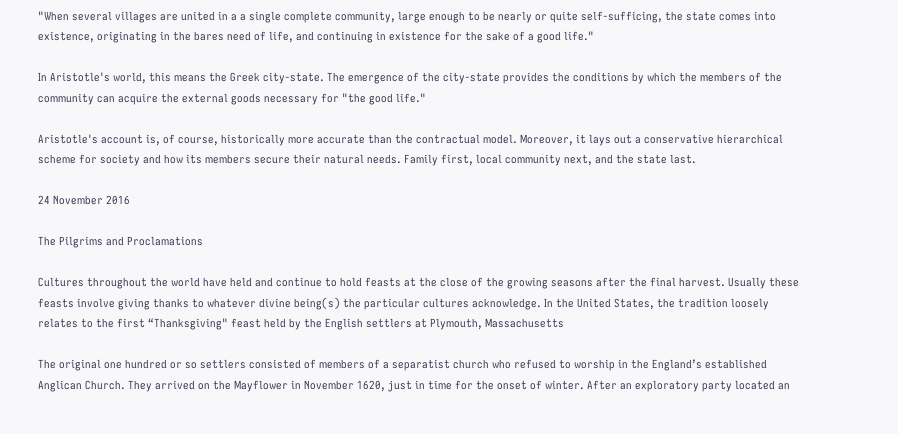"When several villages are united in a a single complete community, large enough to be nearly or quite self-sufficing, the state comes into existence, originating in the bares need of life, and continuing in existence for the sake of a good life."

In Aristotle's world, this means the Greek city-state. The emergence of the city-state provides the conditions by which the members of the community can acquire the external goods necessary for "the good life."

Aristotle's account is, of course, historically more accurate than the contractual model. Moreover, it lays out a conservative hierarchical scheme for society and how its members secure their natural needs. Family first, local community next, and the state last.

24 November 2016

The Pilgrims and Proclamations

Cultures throughout the world have held and continue to hold feasts at the close of the growing seasons after the final harvest. Usually these feasts involve giving thanks to whatever divine being(s) the particular cultures acknowledge. In the United States, the tradition loosely relates to the first “Thanksgiving" feast held by the English settlers at Plymouth, Massachusetts

The original one hundred or so settlers consisted of members of a separatist church who refused to worship in the England’s established Anglican Church. They arrived on the Mayflower in November 1620, just in time for the onset of winter. After an exploratory party located an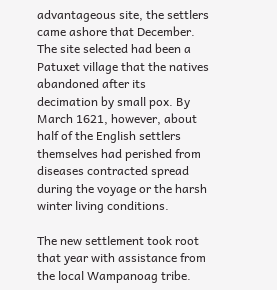advantageous site, the settlers came ashore that December. The site selected had been a Patuxet village that the natives abandoned after its decimation by small pox. By March 1621, however, about half of the English settlers themselves had perished from diseases contracted spread during the voyage or the harsh winter living conditions.

The new settlement took root that year with assistance from the local Wampanoag tribe.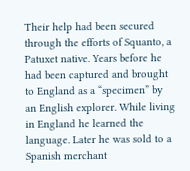Their help had been secured through the efforts of Squanto, a Patuxet native. Years before he had been captured and brought to England as a “specimen” by an English explorer. While living in England he learned the language. Later he was sold to a Spanish merchant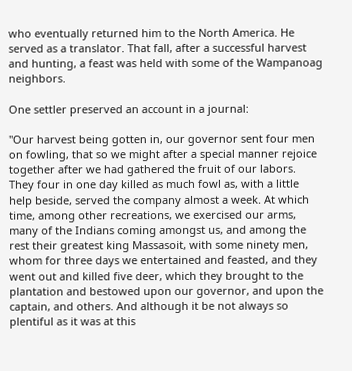who eventually returned him to the North America. He served as a translator. That fall, after a successful harvest and hunting, a feast was held with some of the Wampanoag neighbors.

One settler preserved an account in a journal:

"Our harvest being gotten in, our governor sent four men on fowling, that so we might after a special manner rejoice together after we had gathered the fruit of our labors. They four in one day killed as much fowl as, with a little help beside, served the company almost a week. At which time, among other recreations, we exercised our arms, many of the Indians coming amongst us, and among the rest their greatest king Massasoit, with some ninety men, whom for three days we entertained and feasted, and they went out and killed five deer, which they brought to the plantation and bestowed upon our governor, and upon the captain, and others. And although it be not always so plentiful as it was at this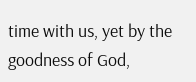time with us, yet by the goodness of God,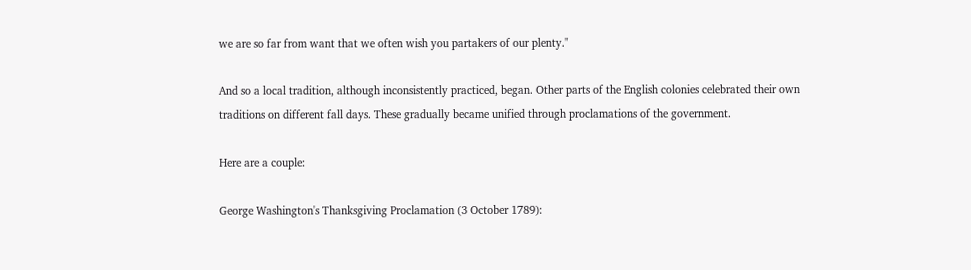we are so far from want that we often wish you partakers of our plenty."

And so a local tradition, although inconsistently practiced, began. Other parts of the English colonies celebrated their own traditions on different fall days. These gradually became unified through proclamations of the government.

Here are a couple:

George Washington's Thanksgiving Proclamation (3 October 1789):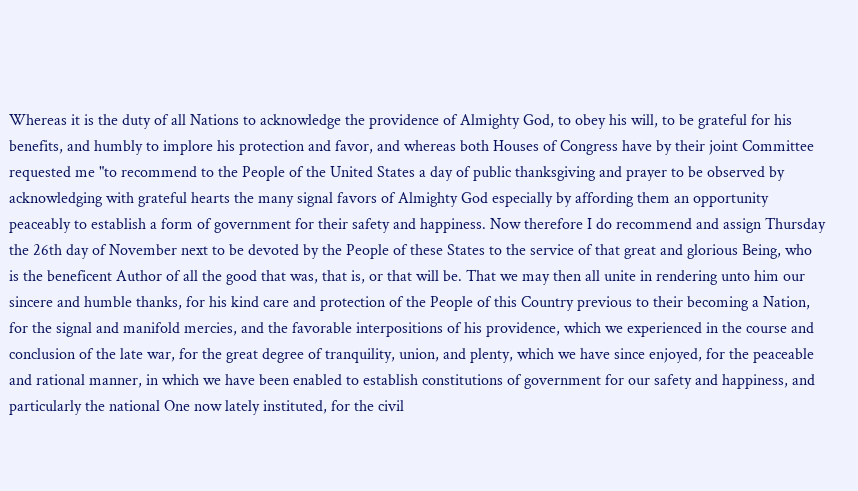Whereas it is the duty of all Nations to acknowledge the providence of Almighty God, to obey his will, to be grateful for his benefits, and humbly to implore his protection and favor, and whereas both Houses of Congress have by their joint Committee requested me "to recommend to the People of the United States a day of public thanksgiving and prayer to be observed by acknowledging with grateful hearts the many signal favors of Almighty God especially by affording them an opportunity peaceably to establish a form of government for their safety and happiness. Now therefore I do recommend and assign Thursday the 26th day of November next to be devoted by the People of these States to the service of that great and glorious Being, who is the beneficent Author of all the good that was, that is, or that will be. That we may then all unite in rendering unto him our sincere and humble thanks, for his kind care and protection of the People of this Country previous to their becoming a Nation, for the signal and manifold mercies, and the favorable interpositions of his providence, which we experienced in the course and conclusion of the late war, for the great degree of tranquility, union, and plenty, which we have since enjoyed, for the peaceable and rational manner, in which we have been enabled to establish constitutions of government for our safety and happiness, and particularly the national One now lately instituted, for the civil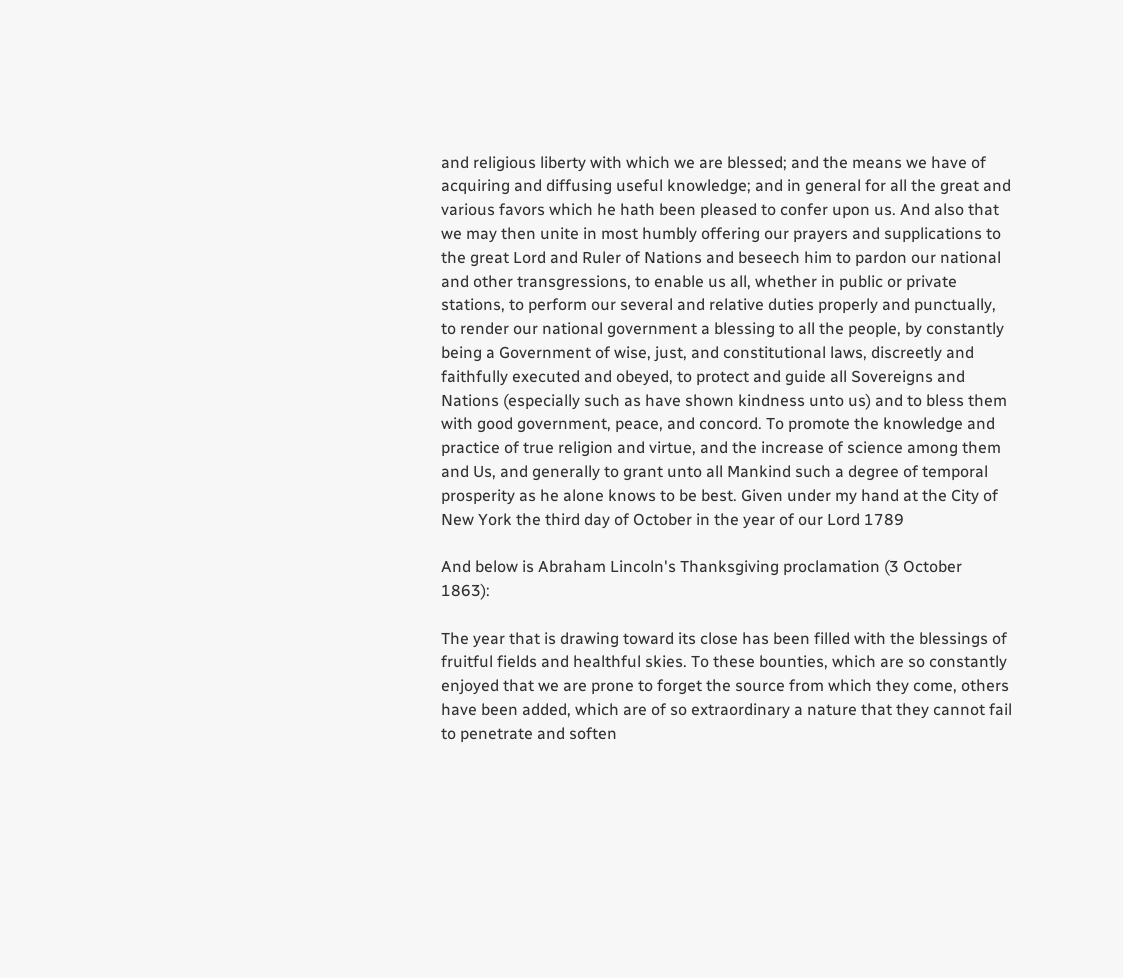and religious liberty with which we are blessed; and the means we have of acquiring and diffusing useful knowledge; and in general for all the great and various favors which he hath been pleased to confer upon us. And also that we may then unite in most humbly offering our prayers and supplications to the great Lord and Ruler of Nations and beseech him to pardon our national and other transgressions, to enable us all, whether in public or private stations, to perform our several and relative duties properly and punctually, to render our national government a blessing to all the people, by constantly being a Government of wise, just, and constitutional laws, discreetly and faithfully executed and obeyed, to protect and guide all Sovereigns and Nations (especially such as have shown kindness unto us) and to bless them with good government, peace, and concord. To promote the knowledge and practice of true religion and virtue, and the increase of science among them and Us, and generally to grant unto all Mankind such a degree of temporal prosperity as he alone knows to be best. Given under my hand at the City of New York the third day of October in the year of our Lord 1789

And below is Abraham Lincoln's Thanksgiving proclamation (3 October 1863):

The year that is drawing toward its close has been filled with the blessings of fruitful fields and healthful skies. To these bounties, which are so constantly enjoyed that we are prone to forget the source from which they come, others have been added, which are of so extraordinary a nature that they cannot fail to penetrate and soften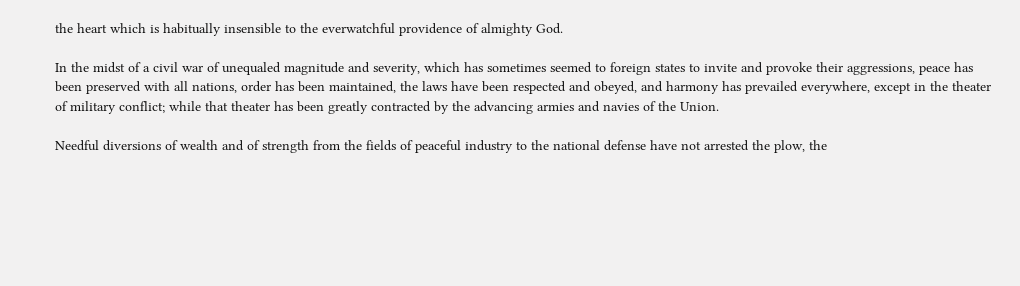the heart which is habitually insensible to the everwatchful providence of almighty God.

In the midst of a civil war of unequaled magnitude and severity, which has sometimes seemed to foreign states to invite and provoke their aggressions, peace has been preserved with all nations, order has been maintained, the laws have been respected and obeyed, and harmony has prevailed everywhere, except in the theater of military conflict; while that theater has been greatly contracted by the advancing armies and navies of the Union.

Needful diversions of wealth and of strength from the fields of peaceful industry to the national defense have not arrested the plow, the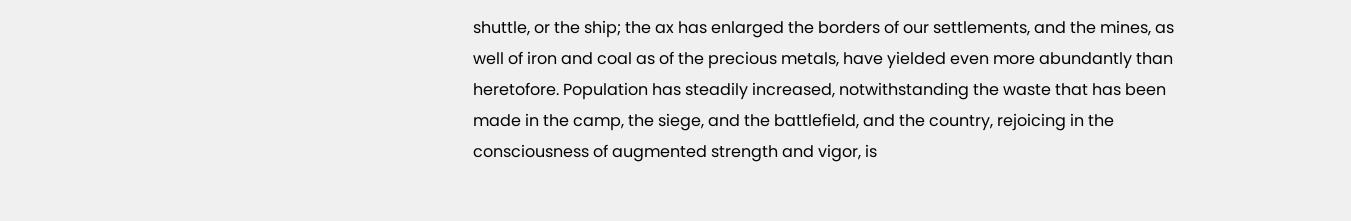shuttle, or the ship; the ax has enlarged the borders of our settlements, and the mines, as well of iron and coal as of the precious metals, have yielded even more abundantly than heretofore. Population has steadily increased, notwithstanding the waste that has been made in the camp, the siege, and the battlefield, and the country, rejoicing in the consciousness of augmented strength and vigor, is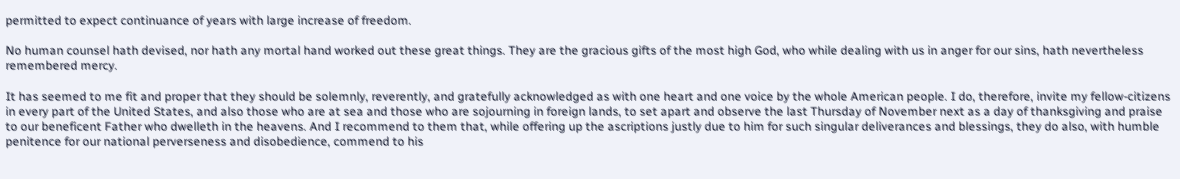permitted to expect continuance of years with large increase of freedom.

No human counsel hath devised, nor hath any mortal hand worked out these great things. They are the gracious gifts of the most high God, who while dealing with us in anger for our sins, hath nevertheless remembered mercy.

It has seemed to me fit and proper that they should be solemnly, reverently, and gratefully acknowledged as with one heart and one voice by the whole American people. I do, therefore, invite my fellow-citizens in every part of the United States, and also those who are at sea and those who are sojourning in foreign lands, to set apart and observe the last Thursday of November next as a day of thanksgiving and praise to our beneficent Father who dwelleth in the heavens. And I recommend to them that, while offering up the ascriptions justly due to him for such singular deliverances and blessings, they do also, with humble penitence for our national perverseness and disobedience, commend to his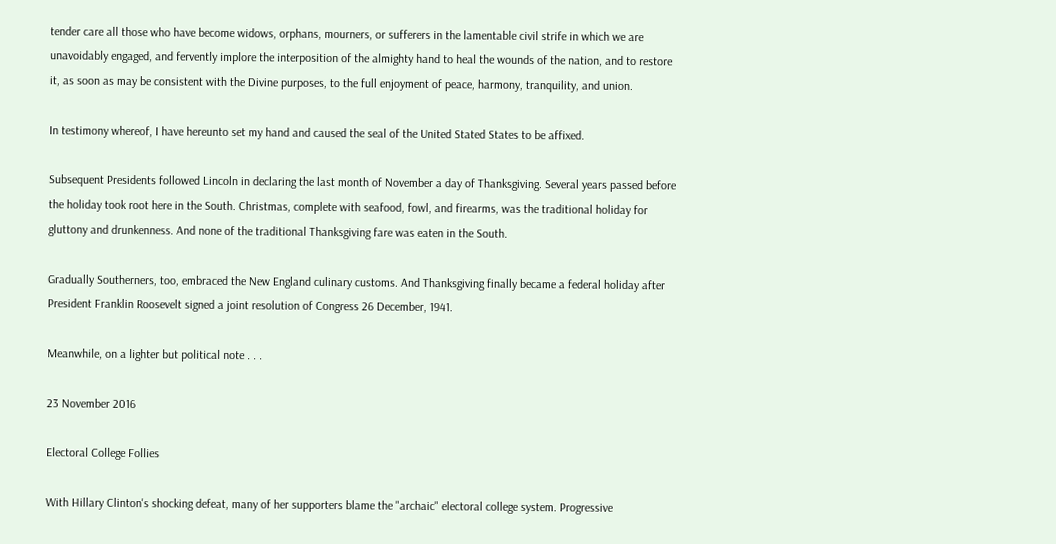tender care all those who have become widows, orphans, mourners, or sufferers in the lamentable civil strife in which we are unavoidably engaged, and fervently implore the interposition of the almighty hand to heal the wounds of the nation, and to restore it, as soon as may be consistent with the Divine purposes, to the full enjoyment of peace, harmony, tranquility, and union.

In testimony whereof, I have hereunto set my hand and caused the seal of the United Stated States to be affixed.

Subsequent Presidents followed Lincoln in declaring the last month of November a day of Thanksgiving. Several years passed before the holiday took root here in the South. Christmas, complete with seafood, fowl, and firearms, was the traditional holiday for gluttony and drunkenness. And none of the traditional Thanksgiving fare was eaten in the South.

Gradually Southerners, too, embraced the New England culinary customs. And Thanksgiving finally became a federal holiday after President Franklin Roosevelt signed a joint resolution of Congress 26 December, 1941.

Meanwhile, on a lighter but political note . . .

23 November 2016

Electoral College Follies

With Hillary Clinton's shocking defeat, many of her supporters blame the "archaic" electoral college system. Progressive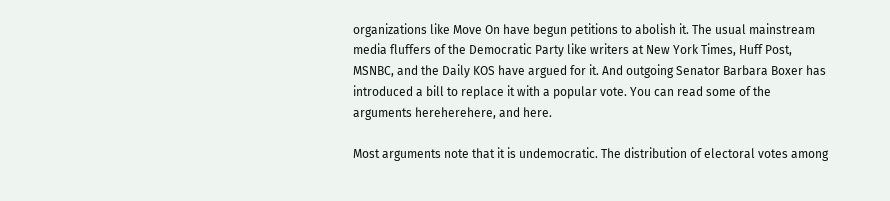organizations like Move On have begun petitions to abolish it. The usual mainstream media fluffers of the Democratic Party like writers at New York Times, Huff Post, MSNBC, and the Daily KOS have argued for it. And outgoing Senator Barbara Boxer has introduced a bill to replace it with a popular vote. You can read some of the arguments hereherehere, and here.

Most arguments note that it is undemocratic. The distribution of electoral votes among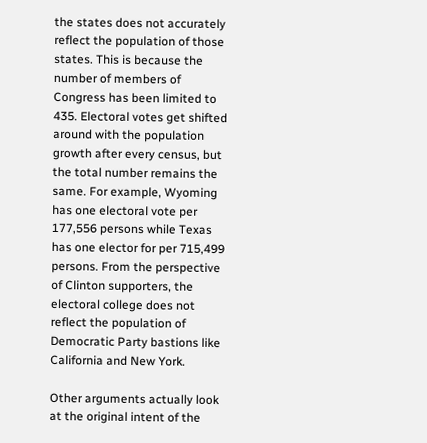the states does not accurately reflect the population of those states. This is because the number of members of Congress has been limited to 435. Electoral votes get shifted around with the population growth after every census, but the total number remains the same. For example, Wyoming has one electoral vote per 177,556 persons while Texas has one elector for per 715,499 persons. From the perspective of Clinton supporters, the electoral college does not reflect the population of Democratic Party bastions like California and New York.

Other arguments actually look at the original intent of the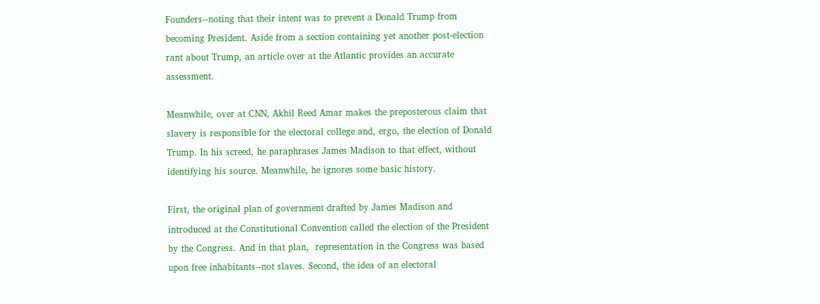Founders--noting that their intent was to prevent a Donald Trump from becoming President. Aside from a section containing yet another post-election rant about Trump, an article over at the Atlantic provides an accurate assessment.

Meanwhile, over at CNN, Akhil Reed Amar makes the preposterous claim that slavery is responsible for the electoral college and, ergo, the election of Donald Trump. In his screed, he paraphrases James Madison to that effect, without identifying his source. Meanwhile, he ignores some basic history.

First, the original plan of government drafted by James Madison and introduced at the Constitutional Convention called the election of the President by the Congress. And in that plan,  representation in the Congress was based upon free inhabitants--not slaves. Second, the idea of an electoral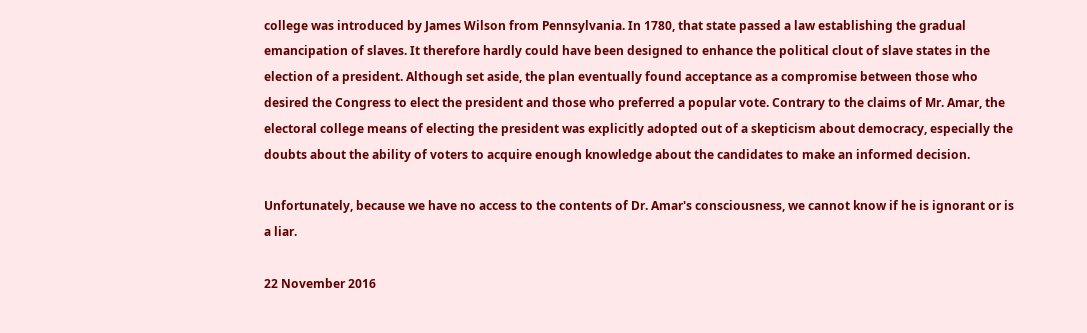college was introduced by James Wilson from Pennsylvania. In 1780, that state passed a law establishing the gradual emancipation of slaves. It therefore hardly could have been designed to enhance the political clout of slave states in the election of a president. Although set aside, the plan eventually found acceptance as a compromise between those who desired the Congress to elect the president and those who preferred a popular vote. Contrary to the claims of Mr. Amar, the electoral college means of electing the president was explicitly adopted out of a skepticism about democracy, especially the doubts about the ability of voters to acquire enough knowledge about the candidates to make an informed decision.

Unfortunately, because we have no access to the contents of Dr. Amar's consciousness, we cannot know if he is ignorant or is a liar.

22 November 2016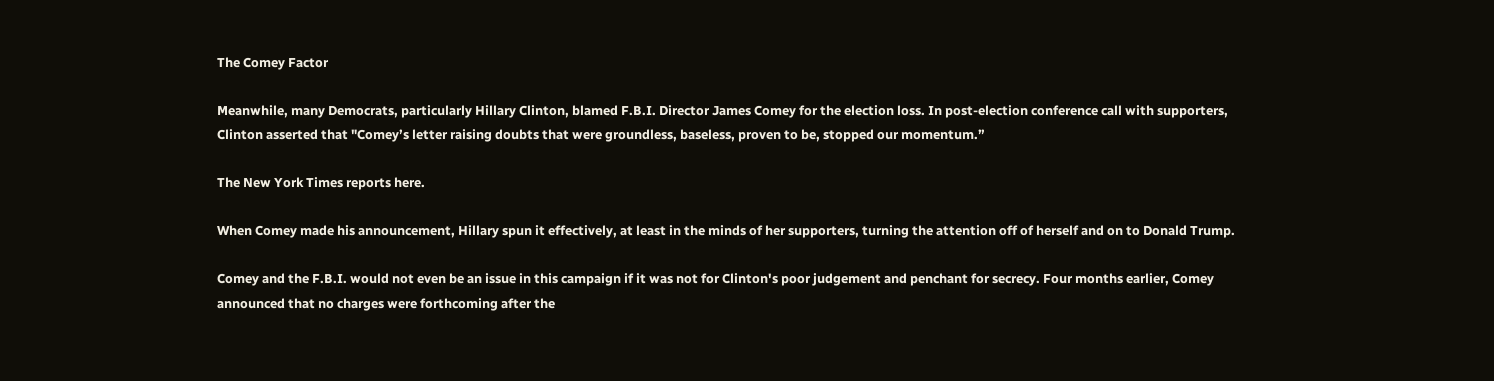The Comey Factor

Meanwhile, many Democrats, particularly Hillary Clinton, blamed F.B.I. Director James Comey for the election loss. In post-election conference call with supporters, Clinton asserted that "Comey’s letter raising doubts that were groundless, baseless, proven to be, stopped our momentum.”

The New York Times reports here.

When Comey made his announcement, Hillary spun it effectively, at least in the minds of her supporters, turning the attention off of herself and on to Donald Trump.

Comey and the F.B.I. would not even be an issue in this campaign if it was not for Clinton's poor judgement and penchant for secrecy. Four months earlier, Comey announced that no charges were forthcoming after the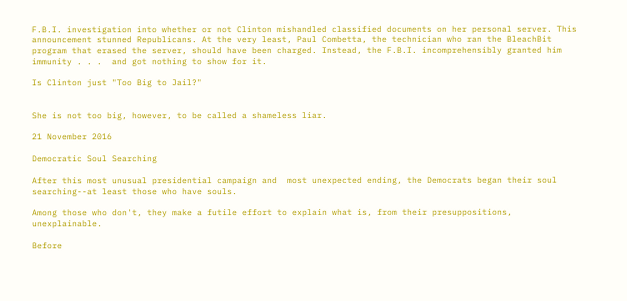F.B.I. investigation into whether or not Clinton mishandled classified documents on her personal server. This announcement stunned Republicans. At the very least, Paul Combetta, the technician who ran the BleachBit program that erased the server, should have been charged. Instead, the F.B.I. incomprehensibly granted him immunity . . .  and got nothing to show for it.

Is Clinton just "Too Big to Jail?"


She is not too big, however, to be called a shameless liar.

21 November 2016

Democratic Soul Searching

After this most unusual presidential campaign and  most unexpected ending, the Democrats began their soul searching--at least those who have souls.

Among those who don't, they make a futile effort to explain what is, from their presuppositions, unexplainable.

Before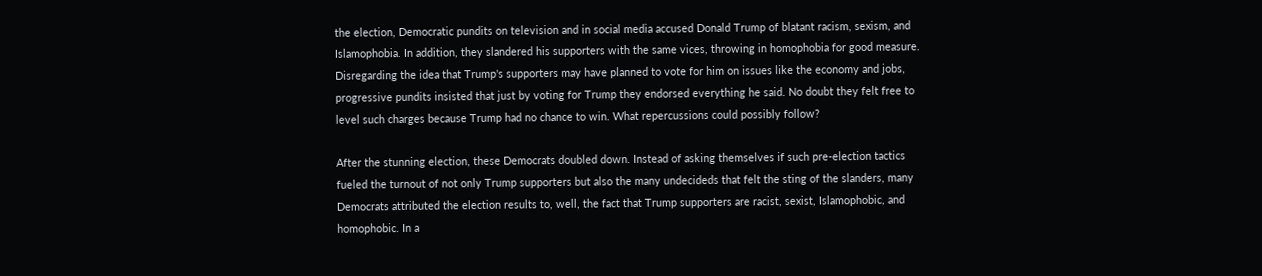the election, Democratic pundits on television and in social media accused Donald Trump of blatant racism, sexism, and Islamophobia. In addition, they slandered his supporters with the same vices, throwing in homophobia for good measure. Disregarding the idea that Trump's supporters may have planned to vote for him on issues like the economy and jobs, progressive pundits insisted that just by voting for Trump they endorsed everything he said. No doubt they felt free to level such charges because Trump had no chance to win. What repercussions could possibly follow?

After the stunning election, these Democrats doubled down. Instead of asking themselves if such pre-election tactics fueled the turnout of not only Trump supporters but also the many undecideds that felt the sting of the slanders, many Democrats attributed the election results to, well, the fact that Trump supporters are racist, sexist, Islamophobic, and homophobic. In a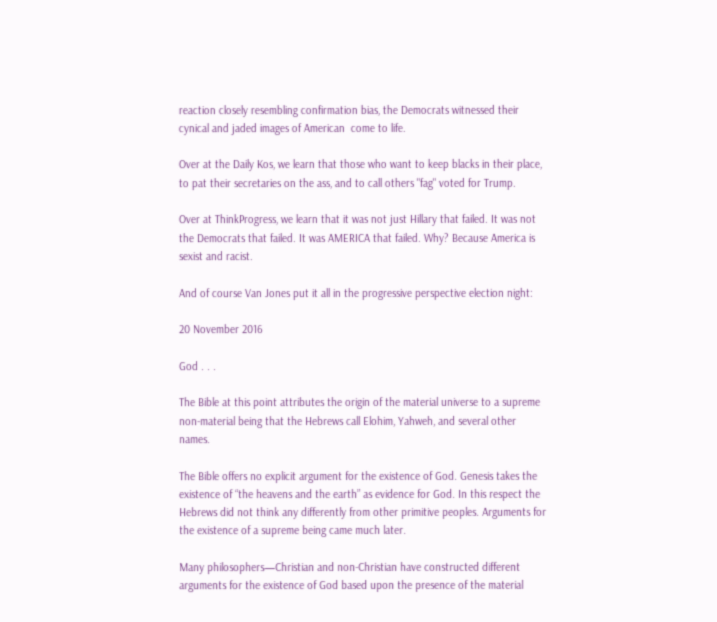reaction closely resembling confirmation bias, the Democrats witnessed their cynical and jaded images of American  come to life.

Over at the Daily Kos, we learn that those who want to keep blacks in their place, to pat their secretaries on the ass, and to call others "fag" voted for Trump.

Over at ThinkProgress, we learn that it was not just Hillary that failed. It was not the Democrats that failed. It was AMERICA that failed. Why? Because America is sexist and racist.

And of course Van Jones put it all in the progressive perspective election night:

20 November 2016

God . . .

The Bible at this point attributes the origin of the material universe to a supreme non-material being that the Hebrews call Elohim, Yahweh, and several other names.

The Bible offers no explicit argument for the existence of God. Genesis takes the existence of “the heavens and the earth” as evidence for God. In this respect the Hebrews did not think any differently from other primitive peoples. Arguments for the existence of a supreme being came much later.

Many philosophers—Christian and non-Christian have constructed different arguments for the existence of God based upon the presence of the material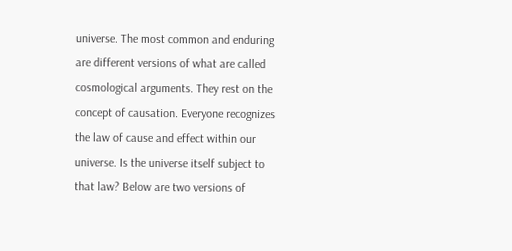universe. The most common and enduring are different versions of what are called cosmological arguments. They rest on the concept of causation. Everyone recognizes the law of cause and effect within our universe. Is the universe itself subject to that law? Below are two versions of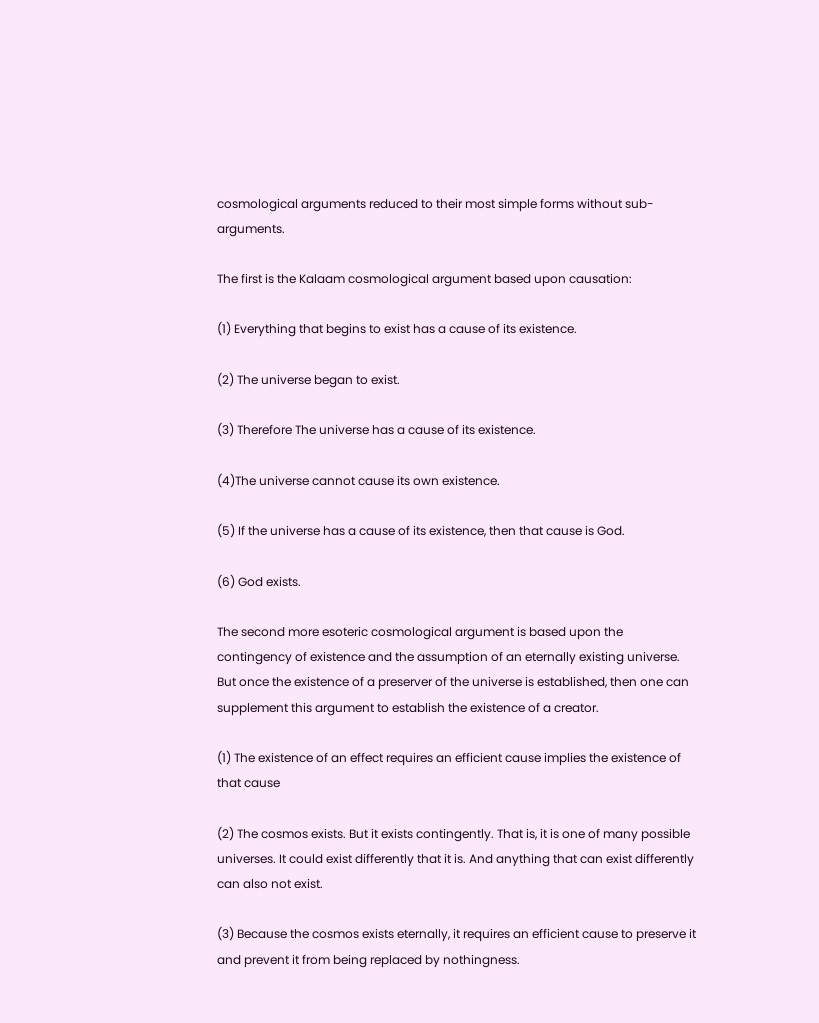cosmological arguments reduced to their most simple forms without sub-arguments.

The first is the Kalaam cosmological argument based upon causation:

(1) Everything that begins to exist has a cause of its existence.

(2) The universe began to exist.

(3) Therefore The universe has a cause of its existence.

(4)The universe cannot cause its own existence.

(5) If the universe has a cause of its existence, then that cause is God.

(6) God exists.

The second more esoteric cosmological argument is based upon the contingency of existence and the assumption of an eternally existing universe. But once the existence of a preserver of the universe is established, then one can supplement this argument to establish the existence of a creator.

(1) The existence of an effect requires an efficient cause implies the existence of that cause

(2) The cosmos exists. But it exists contingently. That is, it is one of many possible universes. It could exist differently that it is. And anything that can exist differently can also not exist.

(3) Because the cosmos exists eternally, it requires an efficient cause to preserve it and prevent it from being replaced by nothingness.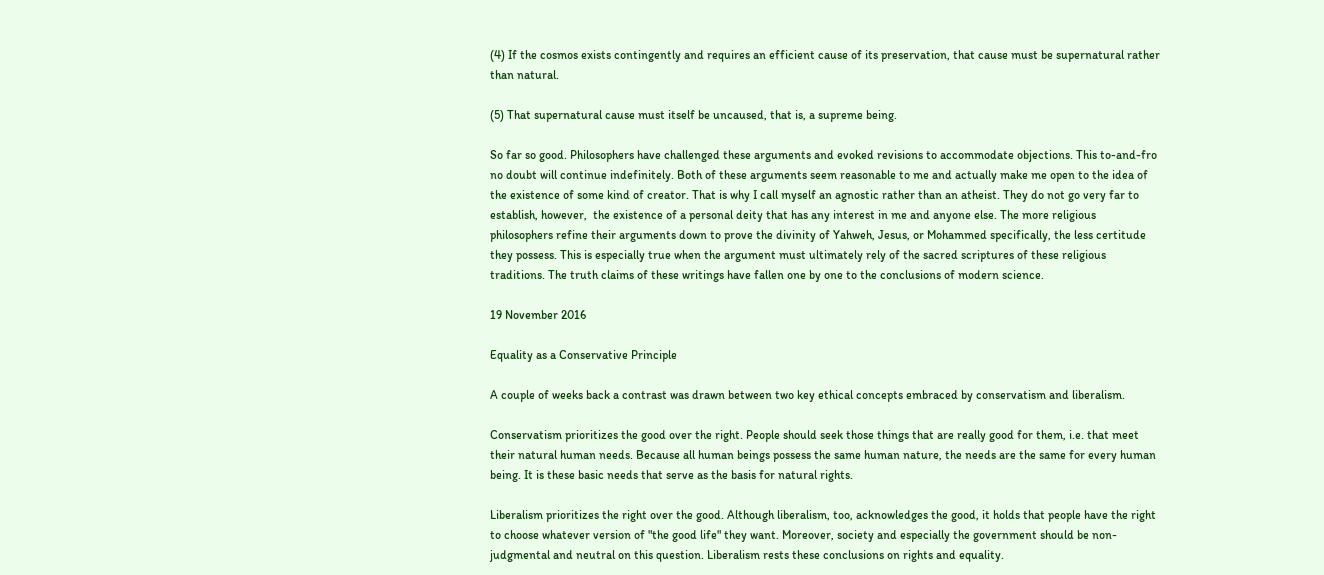(4) If the cosmos exists contingently and requires an efficient cause of its preservation, that cause must be supernatural rather than natural.

(5) That supernatural cause must itself be uncaused, that is, a supreme being.

So far so good. Philosophers have challenged these arguments and evoked revisions to accommodate objections. This to-and-fro no doubt will continue indefinitely. Both of these arguments seem reasonable to me and actually make me open to the idea of the existence of some kind of creator. That is why I call myself an agnostic rather than an atheist. They do not go very far to establish, however,  the existence of a personal deity that has any interest in me and anyone else. The more religious philosophers refine their arguments down to prove the divinity of Yahweh, Jesus, or Mohammed specifically, the less certitude they possess. This is especially true when the argument must ultimately rely of the sacred scriptures of these religious traditions. The truth claims of these writings have fallen one by one to the conclusions of modern science.

19 November 2016

Equality as a Conservative Principle

A couple of weeks back a contrast was drawn between two key ethical concepts embraced by conservatism and liberalism.

Conservatism prioritizes the good over the right. People should seek those things that are really good for them, i.e. that meet their natural human needs. Because all human beings possess the same human nature, the needs are the same for every human being. It is these basic needs that serve as the basis for natural rights.

Liberalism prioritizes the right over the good. Although liberalism, too, acknowledges the good, it holds that people have the right to choose whatever version of "the good life" they want. Moreover, society and especially the government should be non-judgmental and neutral on this question. Liberalism rests these conclusions on rights and equality.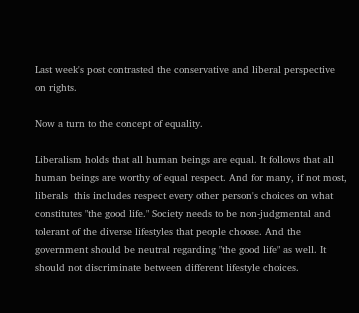Last week's post contrasted the conservative and liberal perspective on rights.

Now a turn to the concept of equality.

Liberalism holds that all human beings are equal. It follows that all human beings are worthy of equal respect. And for many, if not most, liberals  this includes respect every other person's choices on what constitutes "the good life." Society needs to be non-judgmental and tolerant of the diverse lifestyles that people choose. And the government should be neutral regarding "the good life" as well. It should not discriminate between different lifestyle choices.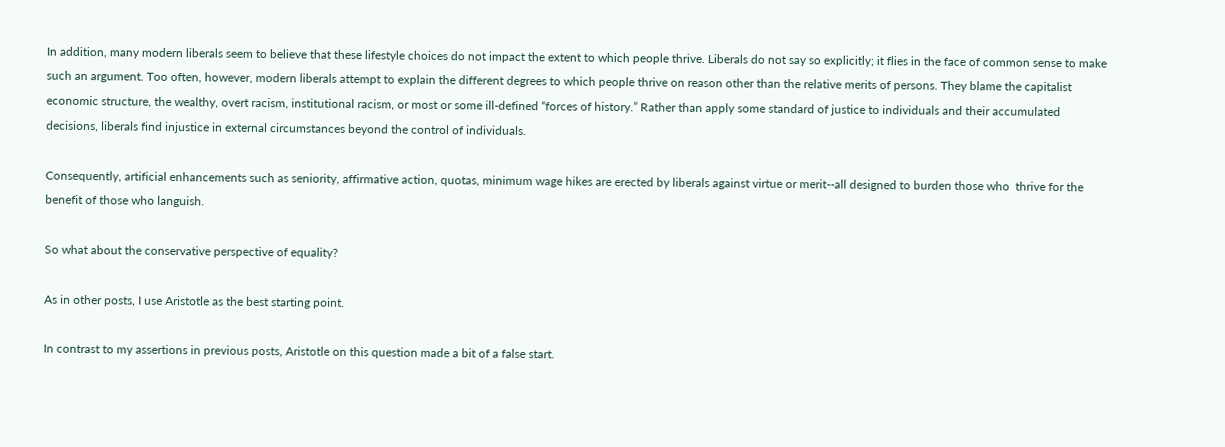In addition, many modern liberals seem to believe that these lifestyle choices do not impact the extent to which people thrive. Liberals do not say so explicitly; it flies in the face of common sense to make such an argument. Too often, however, modern liberals attempt to explain the different degrees to which people thrive on reason other than the relative merits of persons. They blame the capitalist economic structure, the wealthy, overt racism, institutional racism, or most or some ill-defined “forces of history.” Rather than apply some standard of justice to individuals and their accumulated decisions, liberals find injustice in external circumstances beyond the control of individuals.

Consequently, artificial enhancements such as seniority, affirmative action, quotas, minimum wage hikes are erected by liberals against virtue or merit--all designed to burden those who  thrive for the benefit of those who languish.

So what about the conservative perspective of equality?

As in other posts, I use Aristotle as the best starting point.

In contrast to my assertions in previous posts, Aristotle on this question made a bit of a false start.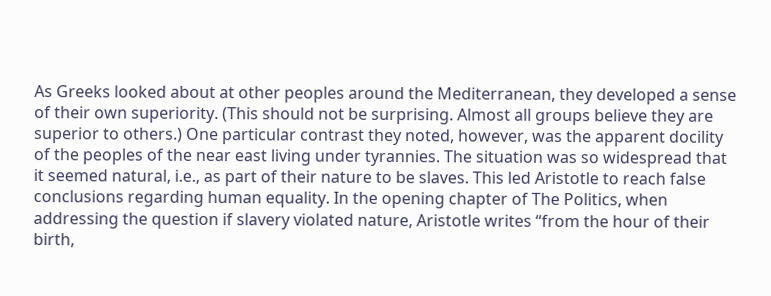As Greeks looked about at other peoples around the Mediterranean, they developed a sense of their own superiority. (This should not be surprising. Almost all groups believe they are superior to others.) One particular contrast they noted, however, was the apparent docility of the peoples of the near east living under tyrannies. The situation was so widespread that it seemed natural, i.e., as part of their nature to be slaves. This led Aristotle to reach false conclusions regarding human equality. In the opening chapter of The Politics, when addressing the question if slavery violated nature, Aristotle writes “from the hour of their birth,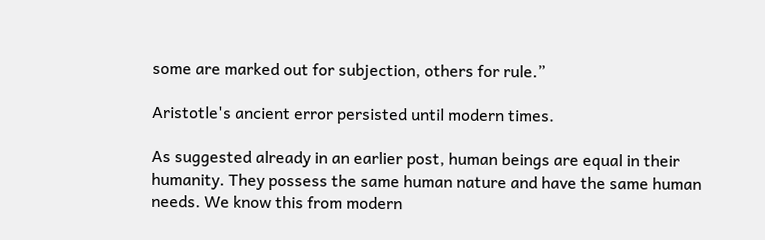some are marked out for subjection, others for rule.”

Aristotle's ancient error persisted until modern times.

As suggested already in an earlier post, human beings are equal in their humanity. They possess the same human nature and have the same human needs. We know this from modern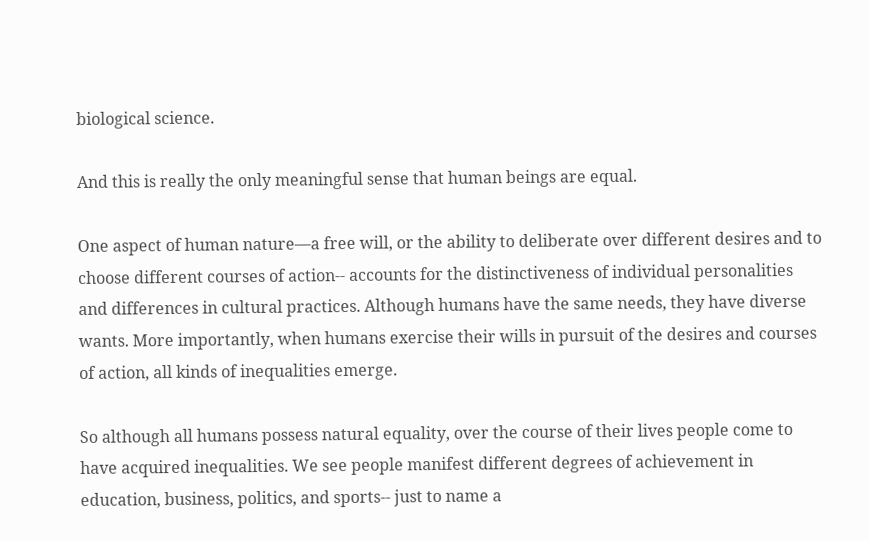biological science.

And this is really the only meaningful sense that human beings are equal.

One aspect of human nature—a free will, or the ability to deliberate over different desires and to choose different courses of action-- accounts for the distinctiveness of individual personalities and differences in cultural practices. Although humans have the same needs, they have diverse wants. More importantly, when humans exercise their wills in pursuit of the desires and courses of action, all kinds of inequalities emerge.

So although all humans possess natural equality, over the course of their lives people come to have acquired inequalities. We see people manifest different degrees of achievement in education, business, politics, and sports-- just to name a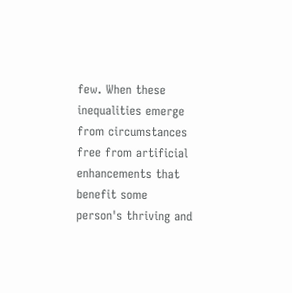few. When these inequalities emerge from circumstances free from artificial enhancements that benefit some person's thriving and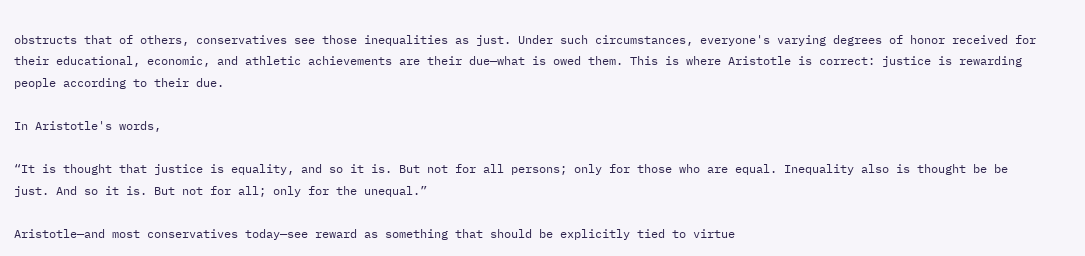obstructs that of others, conservatives see those inequalities as just. Under such circumstances, everyone's varying degrees of honor received for  their educational, economic, and athletic achievements are their due—what is owed them. This is where Aristotle is correct: justice is rewarding people according to their due.

In Aristotle's words,

“It is thought that justice is equality, and so it is. But not for all persons; only for those who are equal. Inequality also is thought be be just. And so it is. But not for all; only for the unequal.”

Aristotle—and most conservatives today—see reward as something that should be explicitly tied to virtue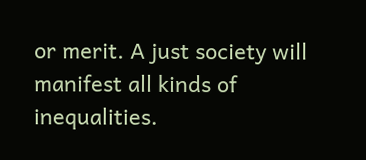or merit. A just society will manifest all kinds of inequalities.